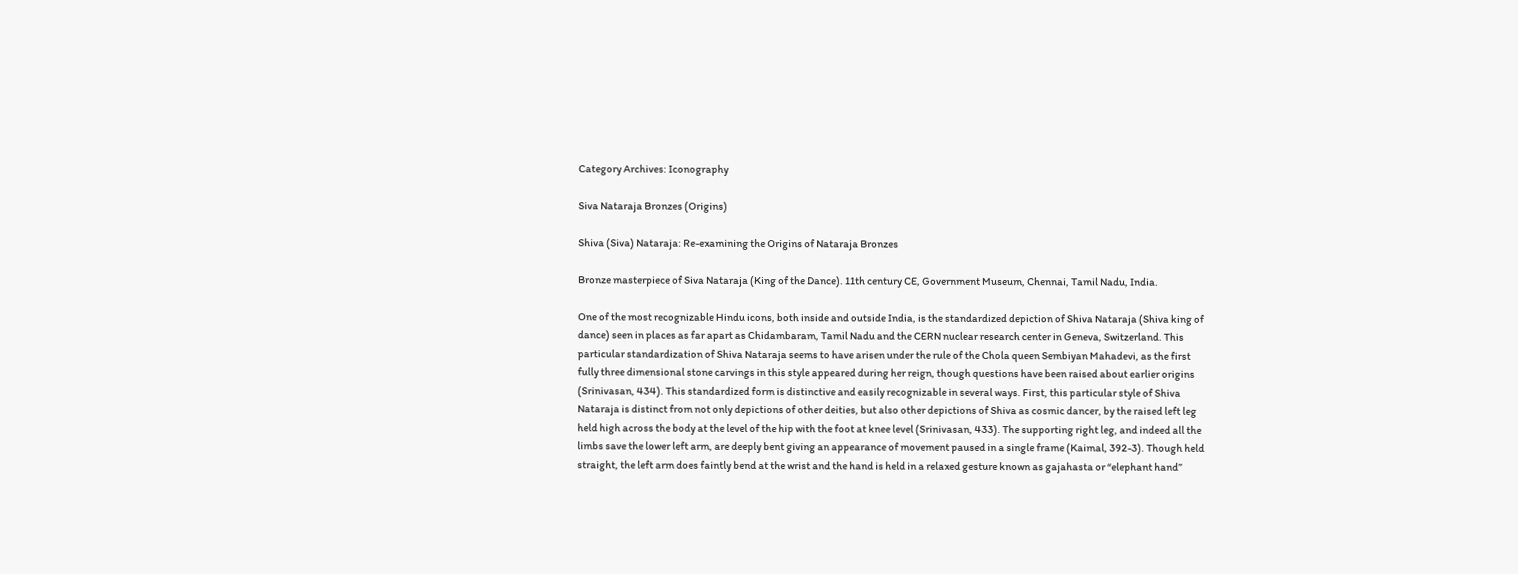Category Archives: Iconography

Siva Nataraja Bronzes (Origins)

Shiva (Siva) Nataraja: Re-examining the Origins of Nataraja Bronzes

Bronze masterpiece of Siva Nataraja (King of the Dance). 11th century CE, Government Museum, Chennai, Tamil Nadu, India.

One of the most recognizable Hindu icons, both inside and outside India, is the standardized depiction of Shiva Nataraja (Shiva king of dance) seen in places as far apart as Chidambaram, Tamil Nadu and the CERN nuclear research center in Geneva, Switzerland. This particular standardization of Shiva Nataraja seems to have arisen under the rule of the Chola queen Sembiyan Mahadevi, as the first fully three dimensional stone carvings in this style appeared during her reign, though questions have been raised about earlier origins (Srinivasan, 434). This standardized form is distinctive and easily recognizable in several ways. First, this particular style of Shiva Nataraja is distinct from not only depictions of other deities, but also other depictions of Shiva as cosmic dancer, by the raised left leg held high across the body at the level of the hip with the foot at knee level (Srinivasan, 433). The supporting right leg, and indeed all the limbs save the lower left arm, are deeply bent giving an appearance of movement paused in a single frame (Kaimal, 392-3). Though held straight, the left arm does faintly bend at the wrist and the hand is held in a relaxed gesture known as gajahasta or “elephant hand”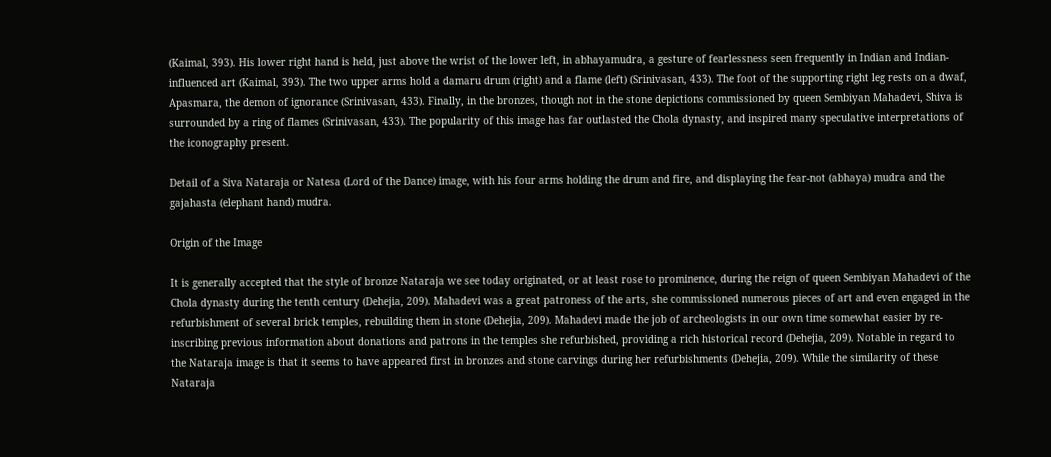(Kaimal, 393). His lower right hand is held, just above the wrist of the lower left, in abhayamudra, a gesture of fearlessness seen frequently in Indian and Indian-influenced art (Kaimal, 393). The two upper arms hold a damaru drum (right) and a flame (left) (Srinivasan, 433). The foot of the supporting right leg rests on a dwaf, Apasmara, the demon of ignorance (Srinivasan, 433). Finally, in the bronzes, though not in the stone depictions commissioned by queen Sembiyan Mahadevi, Shiva is surrounded by a ring of flames (Srinivasan, 433). The popularity of this image has far outlasted the Chola dynasty, and inspired many speculative interpretations of the iconography present.

Detail of a Siva Nataraja or Natesa (Lord of the Dance) image, with his four arms holding the drum and fire, and displaying the fear-not (abhaya) mudra and the gajahasta (elephant hand) mudra.

Origin of the Image

It is generally accepted that the style of bronze Nataraja we see today originated, or at least rose to prominence, during the reign of queen Sembiyan Mahadevi of the Chola dynasty during the tenth century (Dehejia, 209). Mahadevi was a great patroness of the arts, she commissioned numerous pieces of art and even engaged in the refurbishment of several brick temples, rebuilding them in stone (Dehejia, 209). Mahadevi made the job of archeologists in our own time somewhat easier by re-inscribing previous information about donations and patrons in the temples she refurbished, providing a rich historical record (Dehejia, 209). Notable in regard to the Nataraja image is that it seems to have appeared first in bronzes and stone carvings during her refurbishments (Dehejia, 209). While the similarity of these Nataraja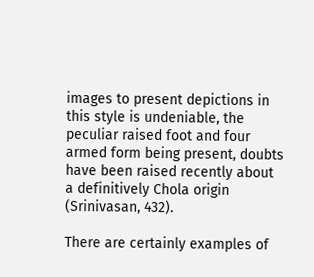images to present depictions in this style is undeniable, the peculiar raised foot and four armed form being present, doubts have been raised recently about a definitively Chola origin (Srinivasan, 432).

There are certainly examples of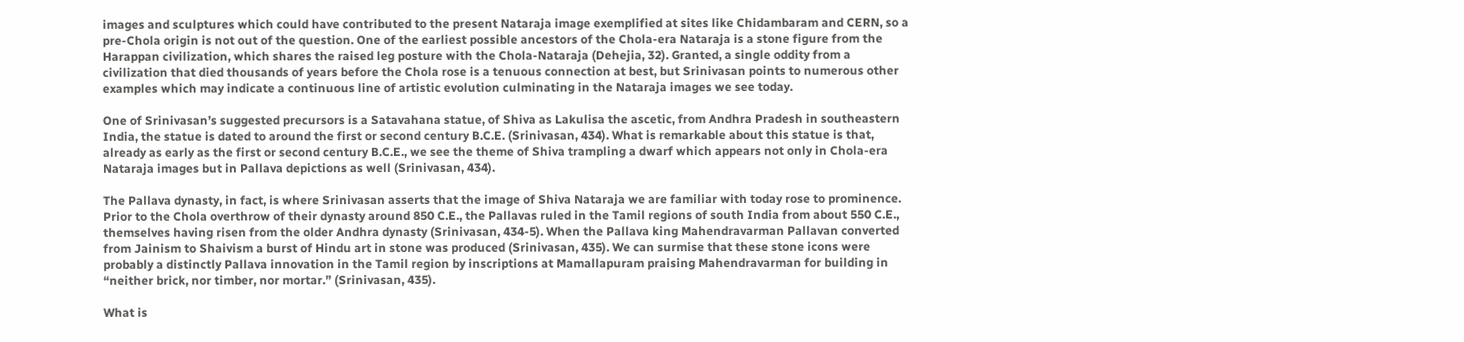images and sculptures which could have contributed to the present Nataraja image exemplified at sites like Chidambaram and CERN, so a pre-Chola origin is not out of the question. One of the earliest possible ancestors of the Chola-era Nataraja is a stone figure from the Harappan civilization, which shares the raised leg posture with the Chola-Nataraja (Dehejia, 32). Granted, a single oddity from a civilization that died thousands of years before the Chola rose is a tenuous connection at best, but Srinivasan points to numerous other examples which may indicate a continuous line of artistic evolution culminating in the Nataraja images we see today.

One of Srinivasan’s suggested precursors is a Satavahana statue, of Shiva as Lakulisa the ascetic, from Andhra Pradesh in southeastern India, the statue is dated to around the first or second century B.C.E. (Srinivasan, 434). What is remarkable about this statue is that, already as early as the first or second century B.C.E., we see the theme of Shiva trampling a dwarf which appears not only in Chola-era Nataraja images but in Pallava depictions as well (Srinivasan, 434).

The Pallava dynasty, in fact, is where Srinivasan asserts that the image of Shiva Nataraja we are familiar with today rose to prominence. Prior to the Chola overthrow of their dynasty around 850 C.E., the Pallavas ruled in the Tamil regions of south India from about 550 C.E., themselves having risen from the older Andhra dynasty (Srinivasan, 434-5). When the Pallava king Mahendravarman Pallavan converted from Jainism to Shaivism a burst of Hindu art in stone was produced (Srinivasan, 435). We can surmise that these stone icons were probably a distinctly Pallava innovation in the Tamil region by inscriptions at Mamallapuram praising Mahendravarman for building in “neither brick, nor timber, nor mortar.” (Srinivasan, 435).

What is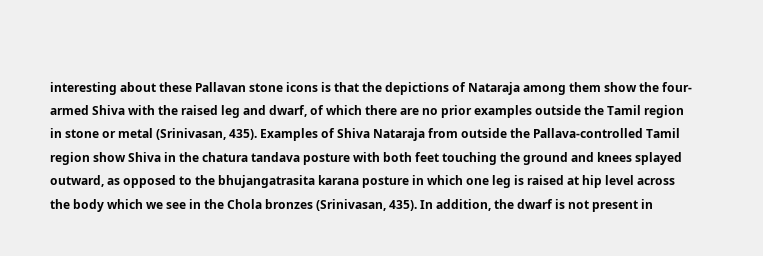interesting about these Pallavan stone icons is that the depictions of Nataraja among them show the four-armed Shiva with the raised leg and dwarf, of which there are no prior examples outside the Tamil region in stone or metal (Srinivasan, 435). Examples of Shiva Nataraja from outside the Pallava-controlled Tamil region show Shiva in the chatura tandava posture with both feet touching the ground and knees splayed outward, as opposed to the bhujangatrasita karana posture in which one leg is raised at hip level across the body which we see in the Chola bronzes (Srinivasan, 435). In addition, the dwarf is not present in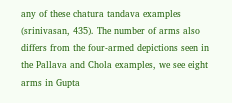any of these chatura tandava examples (srinivasan, 435). The number of arms also differs from the four-armed depictions seen in the Pallava and Chola examples, we see eight arms in Gupta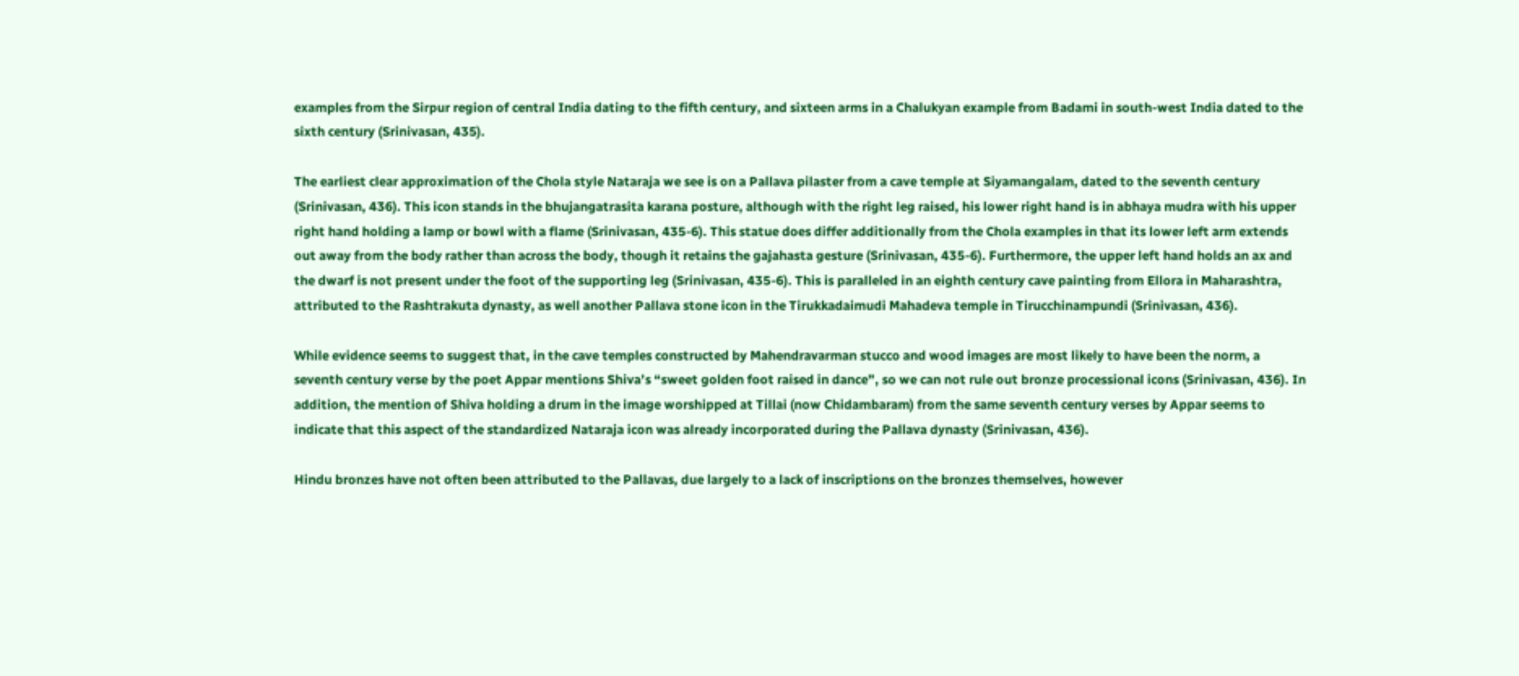examples from the Sirpur region of central India dating to the fifth century, and sixteen arms in a Chalukyan example from Badami in south-west India dated to the sixth century (Srinivasan, 435).

The earliest clear approximation of the Chola style Nataraja we see is on a Pallava pilaster from a cave temple at Siyamangalam, dated to the seventh century (Srinivasan, 436). This icon stands in the bhujangatrasita karana posture, although with the right leg raised, his lower right hand is in abhaya mudra with his upper right hand holding a lamp or bowl with a flame (Srinivasan, 435-6). This statue does differ additionally from the Chola examples in that its lower left arm extends out away from the body rather than across the body, though it retains the gajahasta gesture (Srinivasan, 435-6). Furthermore, the upper left hand holds an ax and the dwarf is not present under the foot of the supporting leg (Srinivasan, 435-6). This is paralleled in an eighth century cave painting from Ellora in Maharashtra, attributed to the Rashtrakuta dynasty, as well another Pallava stone icon in the Tirukkadaimudi Mahadeva temple in Tirucchinampundi (Srinivasan, 436).

While evidence seems to suggest that, in the cave temples constructed by Mahendravarman stucco and wood images are most likely to have been the norm, a seventh century verse by the poet Appar mentions Shiva’s “sweet golden foot raised in dance”, so we can not rule out bronze processional icons (Srinivasan, 436). In addition, the mention of Shiva holding a drum in the image worshipped at Tillai (now Chidambaram) from the same seventh century verses by Appar seems to indicate that this aspect of the standardized Nataraja icon was already incorporated during the Pallava dynasty (Srinivasan, 436).

Hindu bronzes have not often been attributed to the Pallavas, due largely to a lack of inscriptions on the bronzes themselves, however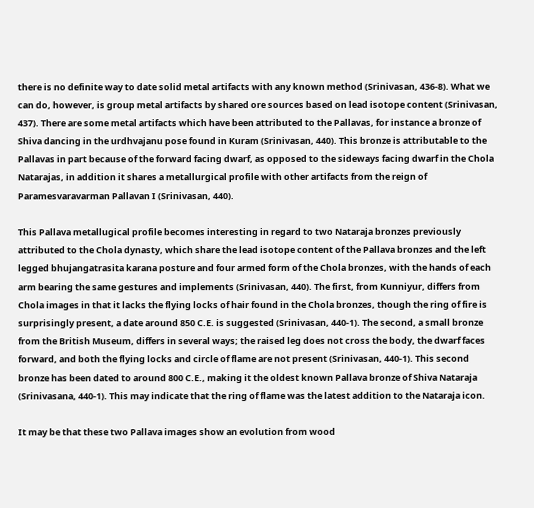there is no definite way to date solid metal artifacts with any known method (Srinivasan, 436-8). What we can do, however, is group metal artifacts by shared ore sources based on lead isotope content (Srinivasan, 437). There are some metal artifacts which have been attributed to the Pallavas, for instance a bronze of Shiva dancing in the urdhvajanu pose found in Kuram (Srinivasan, 440). This bronze is attributable to the Pallavas in part because of the forward facing dwarf, as opposed to the sideways facing dwarf in the Chola Natarajas, in addition it shares a metallurgical profile with other artifacts from the reign of Paramesvaravarman Pallavan I (Srinivasan, 440).

This Pallava metallugical profile becomes interesting in regard to two Nataraja bronzes previously attributed to the Chola dynasty, which share the lead isotope content of the Pallava bronzes and the left legged bhujangatrasita karana posture and four armed form of the Chola bronzes, with the hands of each arm bearing the same gestures and implements (Srinivasan, 440). The first, from Kunniyur, differs from Chola images in that it lacks the flying locks of hair found in the Chola bronzes, though the ring of fire is surprisingly present, a date around 850 C.E. is suggested (Srinivasan, 440-1). The second, a small bronze from the British Museum, differs in several ways; the raised leg does not cross the body, the dwarf faces forward, and both the flying locks and circle of flame are not present (Srinivasan, 440-1). This second bronze has been dated to around 800 C.E., making it the oldest known Pallava bronze of Shiva Nataraja (Srinivasana, 440-1). This may indicate that the ring of flame was the latest addition to the Nataraja icon.

It may be that these two Pallava images show an evolution from wood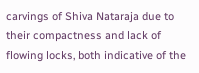carvings of Shiva Nataraja due to their compactness and lack of flowing locks, both indicative of the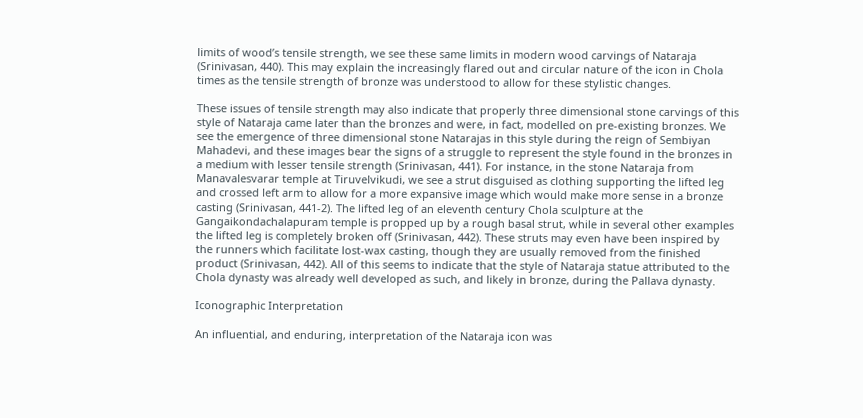limits of wood’s tensile strength, we see these same limits in modern wood carvings of Nataraja (Srinivasan, 440). This may explain the increasingly flared out and circular nature of the icon in Chola times as the tensile strength of bronze was understood to allow for these stylistic changes.

These issues of tensile strength may also indicate that properly three dimensional stone carvings of this style of Nataraja came later than the bronzes and were, in fact, modelled on pre-existing bronzes. We see the emergence of three dimensional stone Natarajas in this style during the reign of Sembiyan Mahadevi, and these images bear the signs of a struggle to represent the style found in the bronzes in a medium with lesser tensile strength (Srinivasan, 441). For instance, in the stone Nataraja from Manavalesvarar temple at Tiruvelvikudi, we see a strut disguised as clothing supporting the lifted leg and crossed left arm to allow for a more expansive image which would make more sense in a bronze casting (Srinivasan, 441-2). The lifted leg of an eleventh century Chola sculpture at the Gangaikondachalapuram temple is propped up by a rough basal strut, while in several other examples the lifted leg is completely broken off (Srinivasan, 442). These struts may even have been inspired by the runners which facilitate lost-wax casting, though they are usually removed from the finished product (Srinivasan, 442). All of this seems to indicate that the style of Nataraja statue attributed to the Chola dynasty was already well developed as such, and likely in bronze, during the Pallava dynasty.

Iconographic Interpretation

An influential, and enduring, interpretation of the Nataraja icon was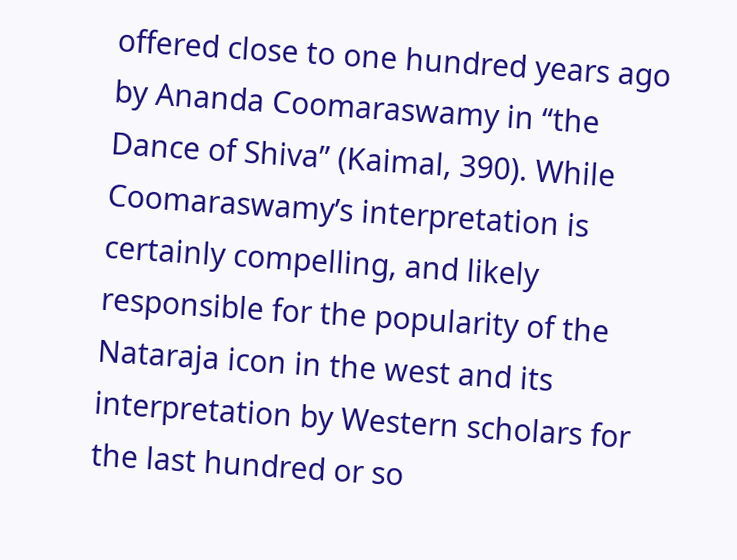offered close to one hundred years ago by Ananda Coomaraswamy in “the Dance of Shiva” (Kaimal, 390). While Coomaraswamy’s interpretation is certainly compelling, and likely responsible for the popularity of the Nataraja icon in the west and its interpretation by Western scholars for the last hundred or so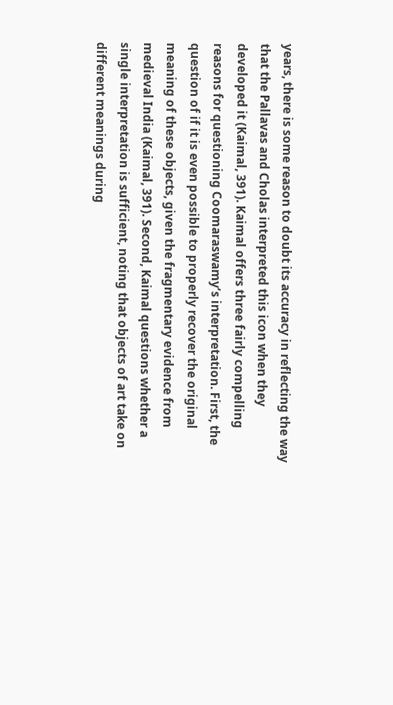years, there is some reason to doubt its accuracy in reflecting the way that the Pallavas and Cholas interpreted this icon when they developed it (Kaimal, 391). Kaimal offers three fairly compelling reasons for questioning Coomaraswamy’s interpretation. First, the question of if it is even possible to properly recover the original meaning of these objects, given the fragmentary evidence from medieval India (Kaimal, 391). Second, Kaimal questions whether a single interpretation is sufficient, noting that objects of art take on different meanings during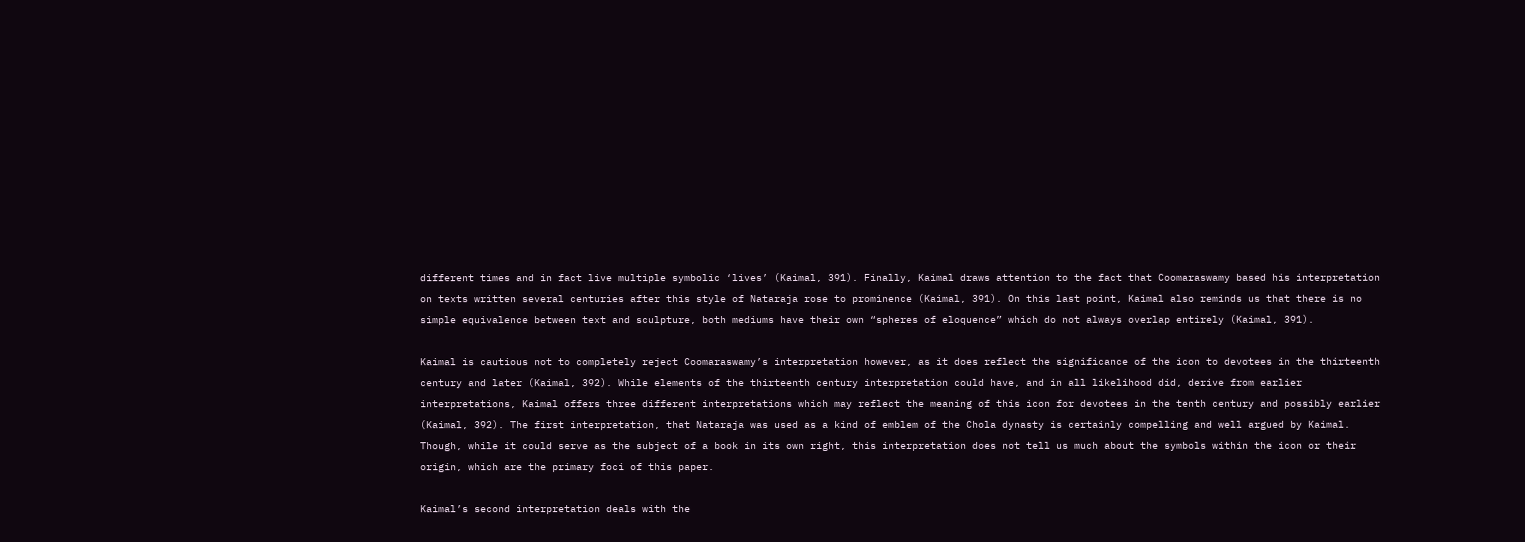different times and in fact live multiple symbolic ‘lives’ (Kaimal, 391). Finally, Kaimal draws attention to the fact that Coomaraswamy based his interpretation on texts written several centuries after this style of Nataraja rose to prominence (Kaimal, 391). On this last point, Kaimal also reminds us that there is no simple equivalence between text and sculpture, both mediums have their own “spheres of eloquence” which do not always overlap entirely (Kaimal, 391).

Kaimal is cautious not to completely reject Coomaraswamy’s interpretation however, as it does reflect the significance of the icon to devotees in the thirteenth century and later (Kaimal, 392). While elements of the thirteenth century interpretation could have, and in all likelihood did, derive from earlier interpretations, Kaimal offers three different interpretations which may reflect the meaning of this icon for devotees in the tenth century and possibly earlier (Kaimal, 392). The first interpretation, that Nataraja was used as a kind of emblem of the Chola dynasty is certainly compelling and well argued by Kaimal. Though, while it could serve as the subject of a book in its own right, this interpretation does not tell us much about the symbols within the icon or their origin, which are the primary foci of this paper.

Kaimal’s second interpretation deals with the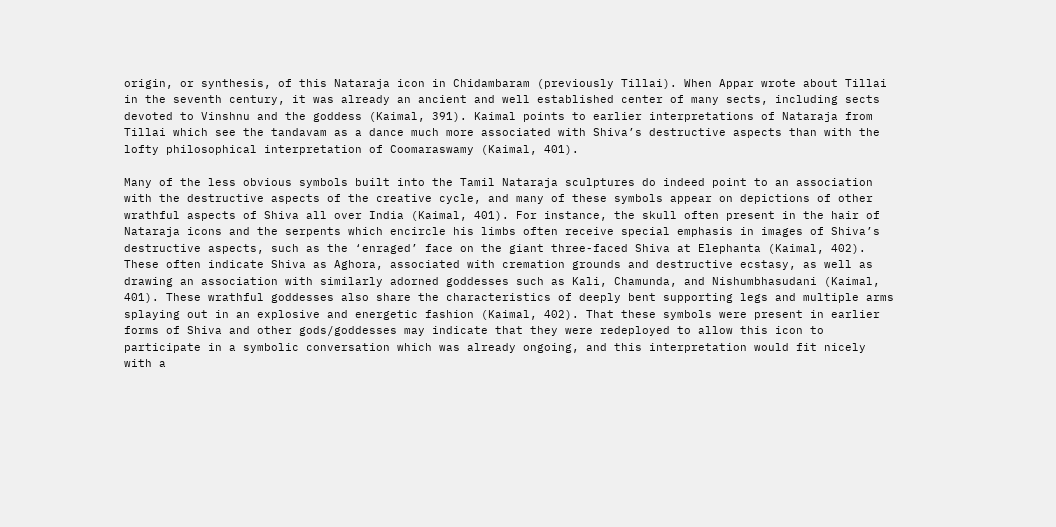origin, or synthesis, of this Nataraja icon in Chidambaram (previously Tillai). When Appar wrote about Tillai in the seventh century, it was already an ancient and well established center of many sects, including sects devoted to Vinshnu and the goddess (Kaimal, 391). Kaimal points to earlier interpretations of Nataraja from Tillai which see the tandavam as a dance much more associated with Shiva’s destructive aspects than with the lofty philosophical interpretation of Coomaraswamy (Kaimal, 401).

Many of the less obvious symbols built into the Tamil Nataraja sculptures do indeed point to an association with the destructive aspects of the creative cycle, and many of these symbols appear on depictions of other wrathful aspects of Shiva all over India (Kaimal, 401). For instance, the skull often present in the hair of Nataraja icons and the serpents which encircle his limbs often receive special emphasis in images of Shiva’s destructive aspects, such as the ‘enraged’ face on the giant three-faced Shiva at Elephanta (Kaimal, 402). These often indicate Shiva as Aghora, associated with cremation grounds and destructive ecstasy, as well as drawing an association with similarly adorned goddesses such as Kali, Chamunda, and Nishumbhasudani (Kaimal, 401). These wrathful goddesses also share the characteristics of deeply bent supporting legs and multiple arms splaying out in an explosive and energetic fashion (Kaimal, 402). That these symbols were present in earlier forms of Shiva and other gods/goddesses may indicate that they were redeployed to allow this icon to participate in a symbolic conversation which was already ongoing, and this interpretation would fit nicely with a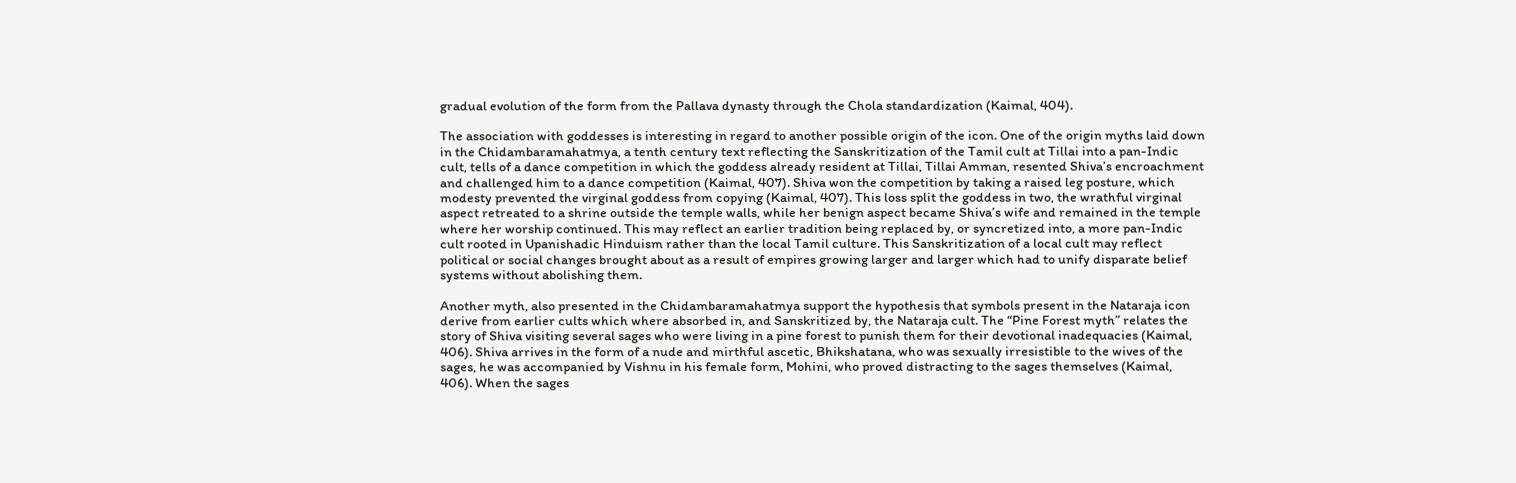gradual evolution of the form from the Pallava dynasty through the Chola standardization (Kaimal, 404).

The association with goddesses is interesting in regard to another possible origin of the icon. One of the origin myths laid down in the Chidambaramahatmya, a tenth century text reflecting the Sanskritization of the Tamil cult at Tillai into a pan-Indic cult, tells of a dance competition in which the goddess already resident at Tillai, Tillai Amman, resented Shiva’s encroachment and challenged him to a dance competition (Kaimal, 407). Shiva won the competition by taking a raised leg posture, which modesty prevented the virginal goddess from copying (Kaimal, 407). This loss split the goddess in two, the wrathful virginal aspect retreated to a shrine outside the temple walls, while her benign aspect became Shiva’s wife and remained in the temple where her worship continued. This may reflect an earlier tradition being replaced by, or syncretized into, a more pan-Indic cult rooted in Upanishadic Hinduism rather than the local Tamil culture. This Sanskritization of a local cult may reflect political or social changes brought about as a result of empires growing larger and larger which had to unify disparate belief systems without abolishing them.

Another myth, also presented in the Chidambaramahatmya support the hypothesis that symbols present in the Nataraja icon derive from earlier cults which where absorbed in, and Sanskritized by, the Nataraja cult. The “Pine Forest myth” relates the story of Shiva visiting several sages who were living in a pine forest to punish them for their devotional inadequacies (Kaimal, 406). Shiva arrives in the form of a nude and mirthful ascetic, Bhikshatana, who was sexually irresistible to the wives of the sages, he was accompanied by Vishnu in his female form, Mohini, who proved distracting to the sages themselves (Kaimal, 406). When the sages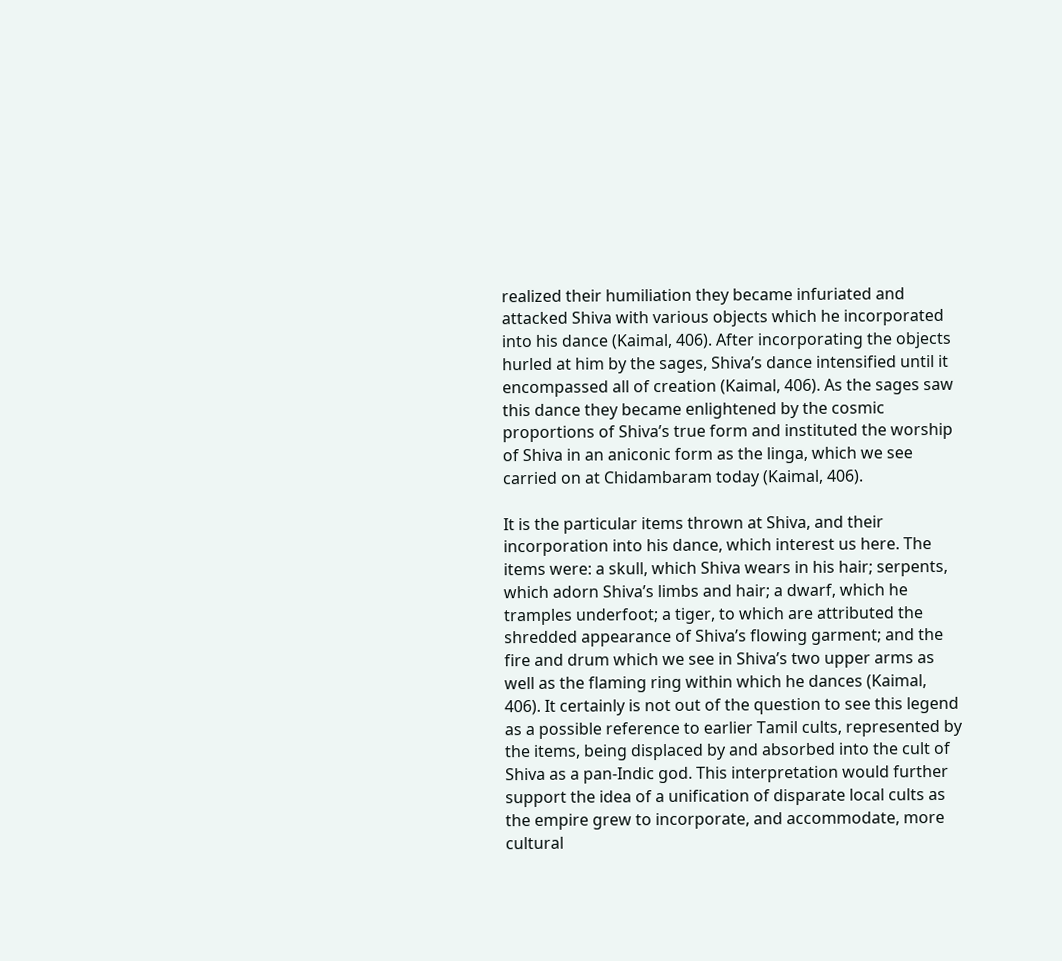realized their humiliation they became infuriated and attacked Shiva with various objects which he incorporated into his dance (Kaimal, 406). After incorporating the objects hurled at him by the sages, Shiva’s dance intensified until it encompassed all of creation (Kaimal, 406). As the sages saw this dance they became enlightened by the cosmic proportions of Shiva’s true form and instituted the worship of Shiva in an aniconic form as the linga, which we see carried on at Chidambaram today (Kaimal, 406).

It is the particular items thrown at Shiva, and their incorporation into his dance, which interest us here. The items were: a skull, which Shiva wears in his hair; serpents, which adorn Shiva’s limbs and hair; a dwarf, which he tramples underfoot; a tiger, to which are attributed the shredded appearance of Shiva’s flowing garment; and the fire and drum which we see in Shiva’s two upper arms as well as the flaming ring within which he dances (Kaimal, 406). It certainly is not out of the question to see this legend as a possible reference to earlier Tamil cults, represented by the items, being displaced by and absorbed into the cult of Shiva as a pan-Indic god. This interpretation would further support the idea of a unification of disparate local cults as the empire grew to incorporate, and accommodate, more cultural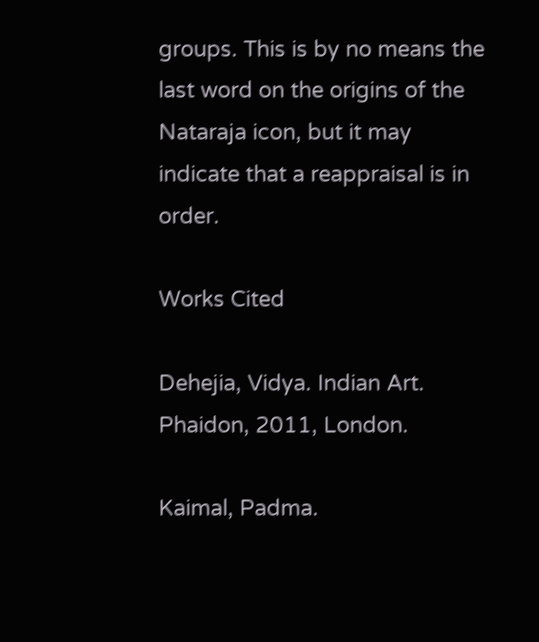groups. This is by no means the last word on the origins of the Nataraja icon, but it may indicate that a reappraisal is in order.

Works Cited

Dehejia, Vidya. Indian Art. Phaidon, 2011, London.

Kaimal, Padma.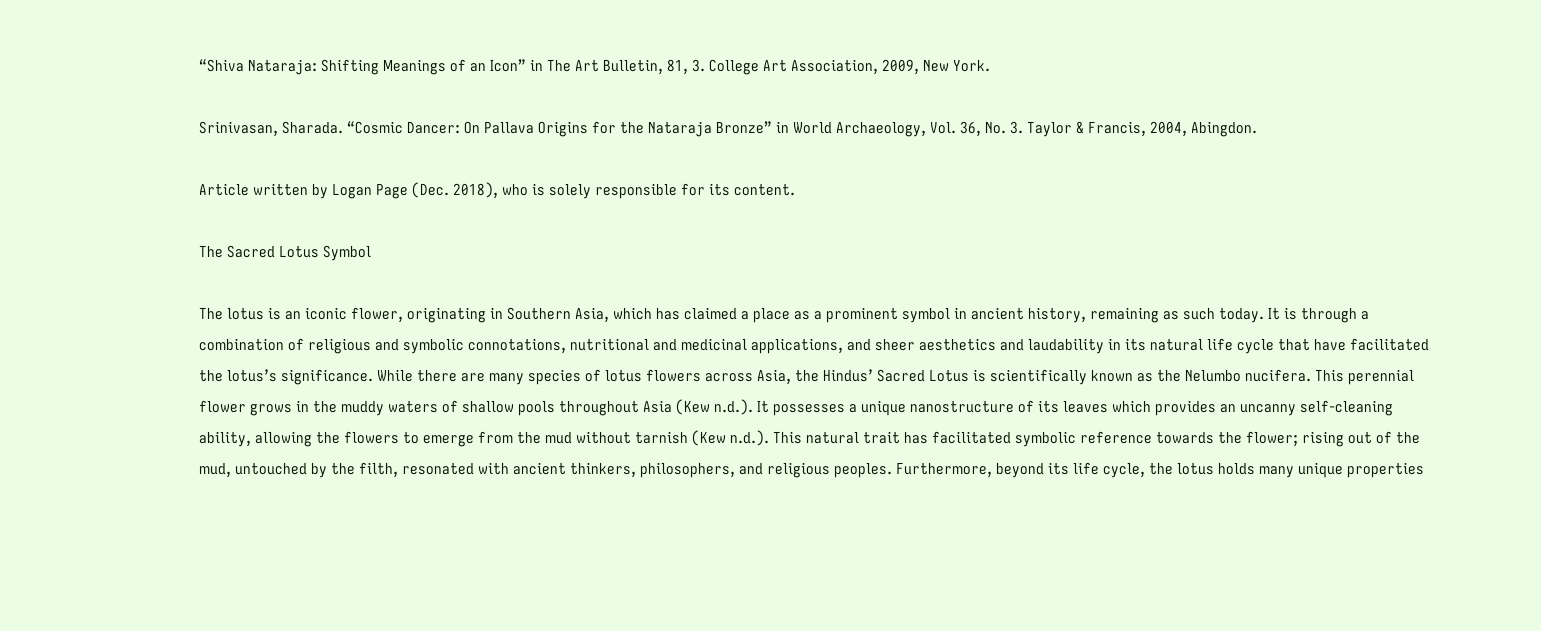“Shiva Nataraja: Shifting Meanings of an Icon” in The Art Bulletin, 81, 3. College Art Association, 2009, New York.

Srinivasan, Sharada. “Cosmic Dancer: On Pallava Origins for the Nataraja Bronze” in World Archaeology, Vol. 36, No. 3. Taylor & Francis, 2004, Abingdon.

Article written by Logan Page (Dec. 2018), who is solely responsible for its content.

The Sacred Lotus Symbol

The lotus is an iconic flower, originating in Southern Asia, which has claimed a place as a prominent symbol in ancient history, remaining as such today. It is through a combination of religious and symbolic connotations, nutritional and medicinal applications, and sheer aesthetics and laudability in its natural life cycle that have facilitated the lotus’s significance. While there are many species of lotus flowers across Asia, the Hindus’ Sacred Lotus is scientifically known as the Nelumbo nucifera. This perennial flower grows in the muddy waters of shallow pools throughout Asia (Kew n.d.). It possesses a unique nanostructure of its leaves which provides an uncanny self-cleaning ability, allowing the flowers to emerge from the mud without tarnish (Kew n.d.). This natural trait has facilitated symbolic reference towards the flower; rising out of the mud, untouched by the filth, resonated with ancient thinkers, philosophers, and religious peoples. Furthermore, beyond its life cycle, the lotus holds many unique properties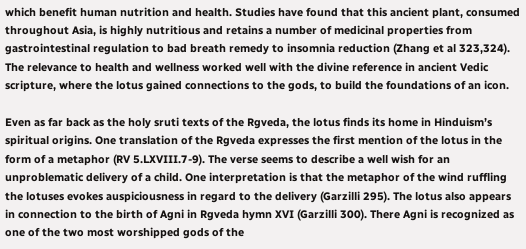which benefit human nutrition and health. Studies have found that this ancient plant, consumed throughout Asia, is highly nutritious and retains a number of medicinal properties from gastrointestinal regulation to bad breath remedy to insomnia reduction (Zhang et al 323,324). The relevance to health and wellness worked well with the divine reference in ancient Vedic scripture, where the lotus gained connections to the gods, to build the foundations of an icon.

Even as far back as the holy sruti texts of the Rgveda, the lotus finds its home in Hinduism’s spiritual origins. One translation of the Rgveda expresses the first mention of the lotus in the form of a metaphor (RV 5.LXVIII.7-9). The verse seems to describe a well wish for an unproblematic delivery of a child. One interpretation is that the metaphor of the wind ruffling the lotuses evokes auspiciousness in regard to the delivery (Garzilli 295). The lotus also appears in connection to the birth of Agni in Rgveda hymn XVI (Garzilli 300). There Agni is recognized as one of the two most worshipped gods of the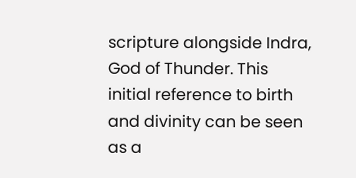scripture alongside Indra, God of Thunder. This initial reference to birth and divinity can be seen as a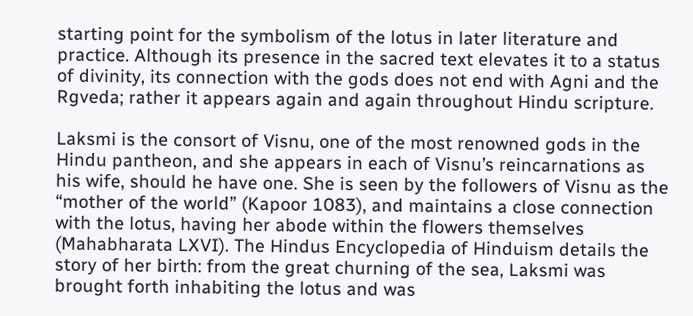starting point for the symbolism of the lotus in later literature and practice. Although its presence in the sacred text elevates it to a status of divinity, its connection with the gods does not end with Agni and the Rgveda; rather it appears again and again throughout Hindu scripture.

Laksmi is the consort of Visnu, one of the most renowned gods in the Hindu pantheon, and she appears in each of Visnu’s reincarnations as his wife, should he have one. She is seen by the followers of Visnu as the “mother of the world” (Kapoor 1083), and maintains a close connection with the lotus, having her abode within the flowers themselves (Mahabharata LXVI). The Hindus Encyclopedia of Hinduism details the story of her birth: from the great churning of the sea, Laksmi was brought forth inhabiting the lotus and was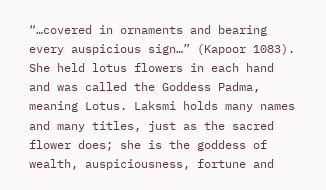“…covered in ornaments and bearing every auspicious sign…” (Kapoor 1083). She held lotus flowers in each hand and was called the Goddess Padma, meaning Lotus. Laksmi holds many names and many titles, just as the sacred flower does; she is the goddess of wealth, auspiciousness, fortune and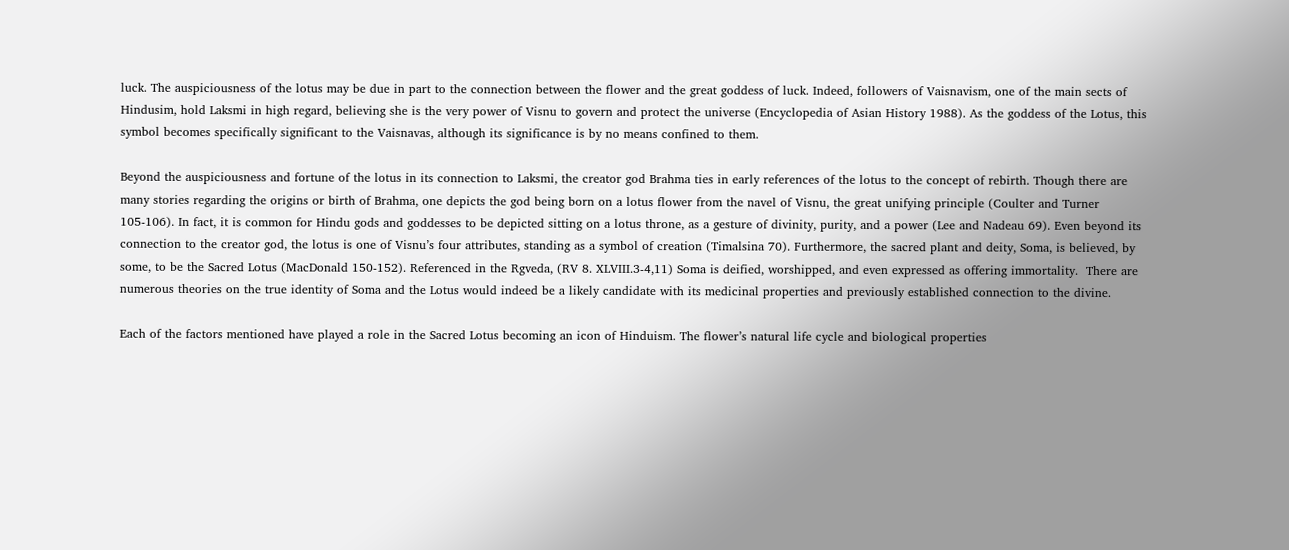luck. The auspiciousness of the lotus may be due in part to the connection between the flower and the great goddess of luck. Indeed, followers of Vaisnavism, one of the main sects of Hindusim, hold Laksmi in high regard, believing she is the very power of Visnu to govern and protect the universe (Encyclopedia of Asian History 1988). As the goddess of the Lotus, this symbol becomes specifically significant to the Vaisnavas, although its significance is by no means confined to them.

Beyond the auspiciousness and fortune of the lotus in its connection to Laksmi, the creator god Brahma ties in early references of the lotus to the concept of rebirth. Though there are many stories regarding the origins or birth of Brahma, one depicts the god being born on a lotus flower from the navel of Visnu, the great unifying principle (Coulter and Turner 105-106). In fact, it is common for Hindu gods and goddesses to be depicted sitting on a lotus throne, as a gesture of divinity, purity, and a power (Lee and Nadeau 69). Even beyond its connection to the creator god, the lotus is one of Visnu’s four attributes, standing as a symbol of creation (Timalsina 70). Furthermore, the sacred plant and deity, Soma, is believed, by some, to be the Sacred Lotus (MacDonald 150-152). Referenced in the Rgveda, (RV 8. XLVIII.3-4,11) Soma is deified, worshipped, and even expressed as offering immortality.  There are numerous theories on the true identity of Soma and the Lotus would indeed be a likely candidate with its medicinal properties and previously established connection to the divine.

Each of the factors mentioned have played a role in the Sacred Lotus becoming an icon of Hinduism. The flower’s natural life cycle and biological properties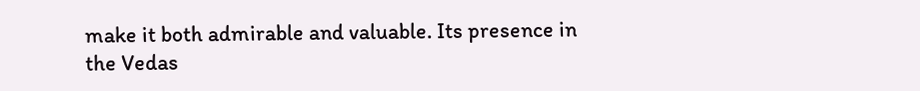make it both admirable and valuable. Its presence in the Vedas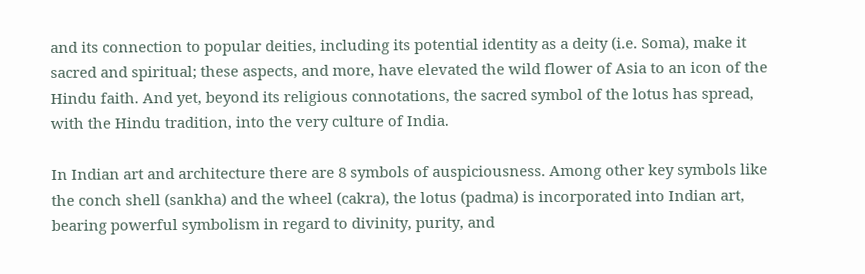and its connection to popular deities, including its potential identity as a deity (i.e. Soma), make it sacred and spiritual; these aspects, and more, have elevated the wild flower of Asia to an icon of the Hindu faith. And yet, beyond its religious connotations, the sacred symbol of the lotus has spread, with the Hindu tradition, into the very culture of India.

In Indian art and architecture there are 8 symbols of auspiciousness. Among other key symbols like the conch shell (sankha) and the wheel (cakra), the lotus (padma) is incorporated into Indian art, bearing powerful symbolism in regard to divinity, purity, and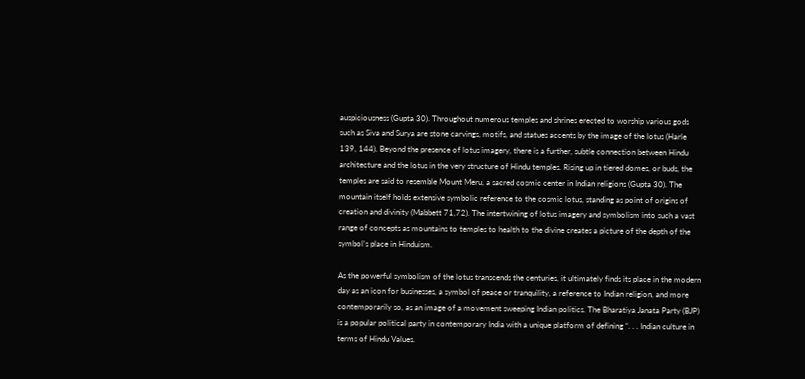auspiciousness (Gupta 30). Throughout numerous temples and shrines erected to worship various gods such as Siva and Surya are stone carvings, motifs, and statues accents by the image of the lotus (Harle 139, 144). Beyond the presence of lotus imagery, there is a further, subtle connection between Hindu architecture and the lotus in the very structure of Hindu temples. Rising up in tiered domes, or buds, the temples are said to resemble Mount Meru, a sacred cosmic center in Indian religions (Gupta 30). The mountain itself holds extensive symbolic reference to the cosmic lotus, standing as point of origins of creation and divinity (Mabbett 71,72). The intertwining of lotus imagery and symbolism into such a vast range of concepts as mountains to temples to health to the divine creates a picture of the depth of the symbol’s place in Hinduism.

As the powerful symbolism of the lotus transcends the centuries, it ultimately finds its place in the modern day as an icon for businesses, a symbol of peace or tranquility, a reference to Indian religion, and more contemporarily so, as an image of a movement sweeping Indian politics. The Bharatiya Janata Party (BJP) is a popular political party in contemporary India with a unique platform of defining “. . . Indian culture in terms of Hindu Values.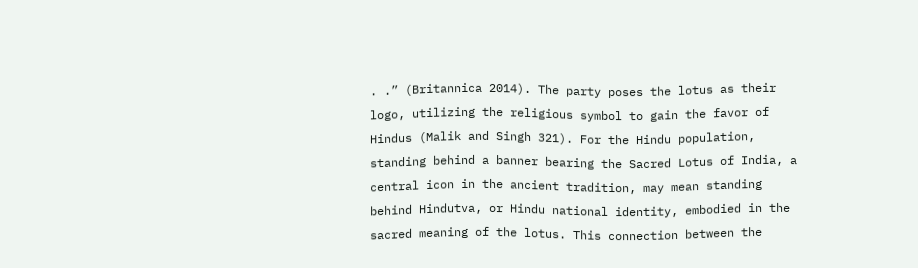. .” (Britannica 2014). The party poses the lotus as their logo, utilizing the religious symbol to gain the favor of Hindus (Malik and Singh 321). For the Hindu population, standing behind a banner bearing the Sacred Lotus of India, a central icon in the ancient tradition, may mean standing behind Hindutva, or Hindu national identity, embodied in the sacred meaning of the lotus. This connection between the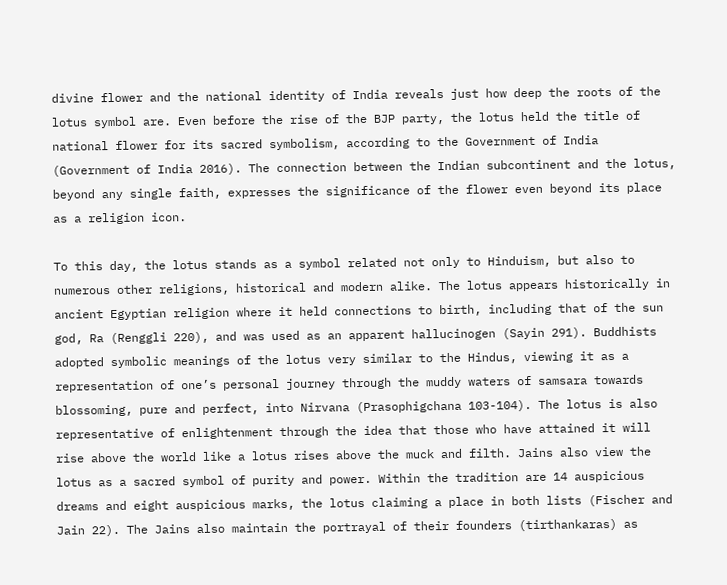divine flower and the national identity of India reveals just how deep the roots of the lotus symbol are. Even before the rise of the BJP party, the lotus held the title of national flower for its sacred symbolism, according to the Government of India (Government of India 2016). The connection between the Indian subcontinent and the lotus, beyond any single faith, expresses the significance of the flower even beyond its place as a religion icon.

To this day, the lotus stands as a symbol related not only to Hinduism, but also to numerous other religions, historical and modern alike. The lotus appears historically in ancient Egyptian religion where it held connections to birth, including that of the sun god, Ra (Renggli 220), and was used as an apparent hallucinogen (Sayin 291). Buddhists adopted symbolic meanings of the lotus very similar to the Hindus, viewing it as a representation of one’s personal journey through the muddy waters of samsara towards blossoming, pure and perfect, into Nirvana (Prasophigchana 103-104). The lotus is also representative of enlightenment through the idea that those who have attained it will rise above the world like a lotus rises above the muck and filth. Jains also view the lotus as a sacred symbol of purity and power. Within the tradition are 14 auspicious dreams and eight auspicious marks, the lotus claiming a place in both lists (Fischer and Jain 22). The Jains also maintain the portrayal of their founders (tirthankaras) as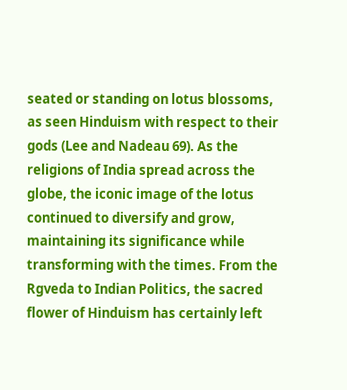seated or standing on lotus blossoms, as seen Hinduism with respect to their gods (Lee and Nadeau 69). As the religions of India spread across the globe, the iconic image of the lotus continued to diversify and grow, maintaining its significance while transforming with the times. From the Rgveda to Indian Politics, the sacred flower of Hinduism has certainly left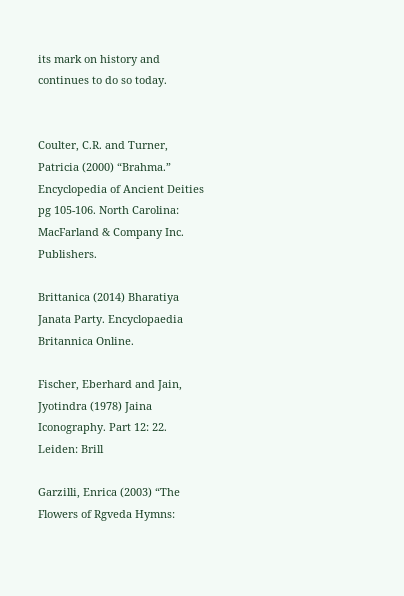its mark on history and continues to do so today.


Coulter, C.R. and Turner, Patricia (2000) “Brahma.” Encyclopedia of Ancient Deities pg 105-106. North Carolina: MacFarland & Company Inc. Publishers.

Brittanica (2014) Bharatiya Janata Party. Encyclopaedia Britannica Online.

Fischer, Eberhard and Jain, Jyotindra (1978) Jaina Iconography. Part 12: 22. Leiden: Brill

Garzilli, Enrica (2003) “The Flowers of Rgveda Hymns: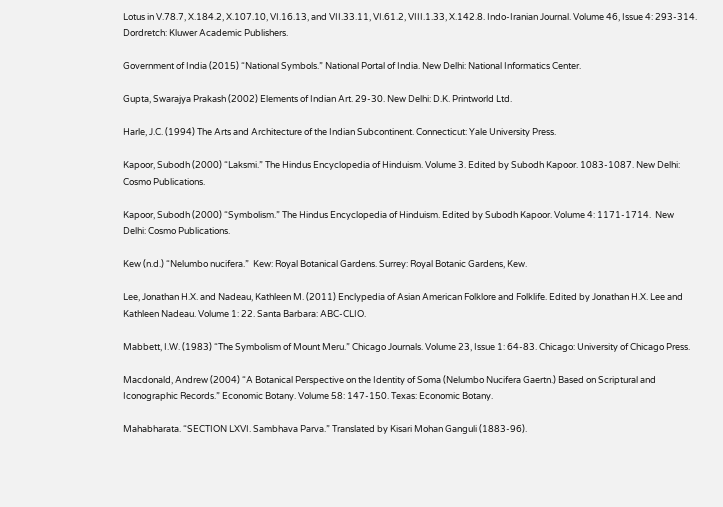Lotus in V.78.7, X.184.2, X.107.10, VI.16.13, and VII.33.11, VI.61.2, VIII.1.33, X.142.8. Indo-Iranian Journal. Volume 46, Issue 4: 293-314. Dordretch: Kluwer Academic Publishers.

Government of India (2015) “National Symbols.” National Portal of India. New Delhi: National Informatics Center.

Gupta, Swarajya Prakash (2002) Elements of Indian Art. 29-30. New Delhi: D.K. Printworld Ltd.

Harle, J.C. (1994) The Arts and Architecture of the Indian Subcontinent. Connecticut: Yale University Press.

Kapoor, Subodh (2000) “Laksmi.” The Hindus Encyclopedia of Hinduism. Volume 3. Edited by Subodh Kapoor. 1083-1087. New Delhi: Cosmo Publications.

Kapoor, Subodh (2000) “Symbolism.” The Hindus Encyclopedia of Hinduism. Edited by Subodh Kapoor. Volume 4: 1171-1714.  New Delhi: Cosmo Publications.

Kew (n.d.) “Nelumbo nucifera.”  Kew: Royal Botanical Gardens. Surrey: Royal Botanic Gardens, Kew.

Lee, Jonathan H.X. and Nadeau, Kathleen M. (2011) Enclypedia of Asian American Folklore and Folklife. Edited by Jonathan H.X. Lee and Kathleen Nadeau. Volume 1: 22. Santa Barbara: ABC-CLIO.

Mabbett, I.W. (1983) “The Symbolism of Mount Meru.” Chicago Journals. Volume 23, Issue 1: 64-83. Chicago: University of Chicago Press.

Macdonald, Andrew (2004) “A Botanical Perspective on the Identity of Soma (Nelumbo Nucifera Gaertn.) Based on Scriptural and Iconographic Records.” Economic Botany. Volume 58: 147-150. Texas: Economic Botany.

Mahabharata. “SECTION LXVI. Sambhava Parva.” Translated by Kisari Mohan Ganguli (1883-96).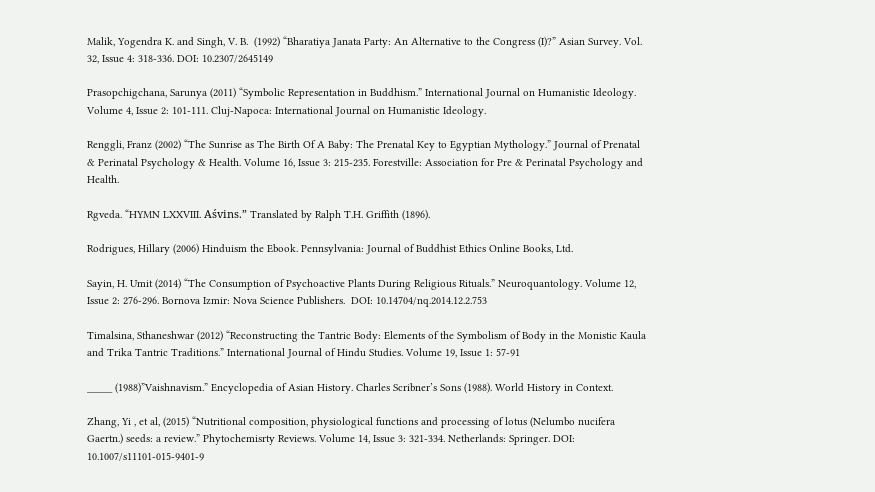Malik, Yogendra K. and Singh, V. B.  (1992) “Bharatiya Janata Party: An Alternative to the Congress (I)?” Asian Survey. Vol. 32, Issue 4: 318-336. DOI: 10.2307/2645149

Prasopchigchana, Sarunya (2011) “Symbolic Representation in Buddhism.” International Journal on Humanistic Ideology. Volume 4, Issue 2: 101-111. Cluj-Napoca: International Journal on Humanistic Ideology.

Renggli, Franz (2002) “The Sunrise as The Birth Of A Baby: The Prenatal Key to Egyptian Mythology.” Journal of Prenatal & Perinatal Psychology & Health. Volume 16, Issue 3: 215-235. Forestville: Association for Pre & Perinatal Psychology and Health.

Rgveda. “HYMN LXXVIII. Aśvins.” Translated by Ralph T.H. Griffith (1896).

Rodrigues, Hillary (2006) Hinduism the Ebook. Pennsylvania: Journal of Buddhist Ethics Online Books, Ltd.

Sayin, H. Umit (2014) “The Consumption of Psychoactive Plants During Religious Rituals.” Neuroquantology. Volume 12, Issue 2: 276-296. Bornova Izmir: Nova Science Publishers.  DOI: 10.14704/nq.2014.12.2.753

Timalsina, Sthaneshwar (2012) “Reconstructing the Tantric Body: Elements of the Symbolism of Body in the Monistic Kaula and Trika Tantric Traditions.” International Journal of Hindu Studies. Volume 19, Issue 1: 57-91

_____ (1988)”Vaishnavism.” Encyclopedia of Asian History. Charles Scribner’s Sons (1988). World History in Context.

Zhang, Yi , et al, (2015) “Nutritional composition, physiological functions and processing of lotus (Nelumbo nucifera Gaertn.) seeds: a review.” Phytochemisrty Reviews. Volume 14, Issue 3: 321-334. Netherlands: Springer. DOI: 10.1007/s11101-015-9401-9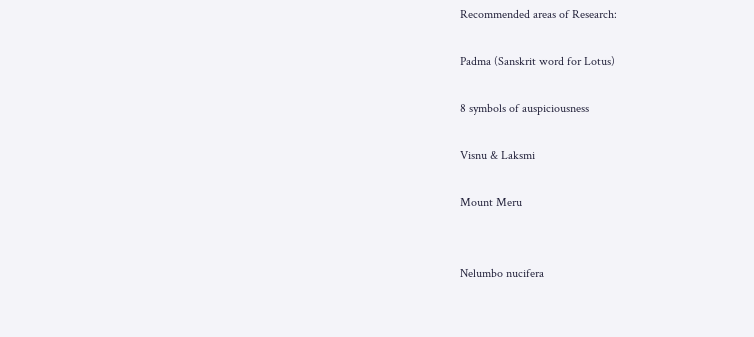Recommended areas of Research:

Padma (Sanskrit word for Lotus)

8 symbols of auspiciousness

Visnu & Laksmi

Mount Meru


Nelumbo nucifera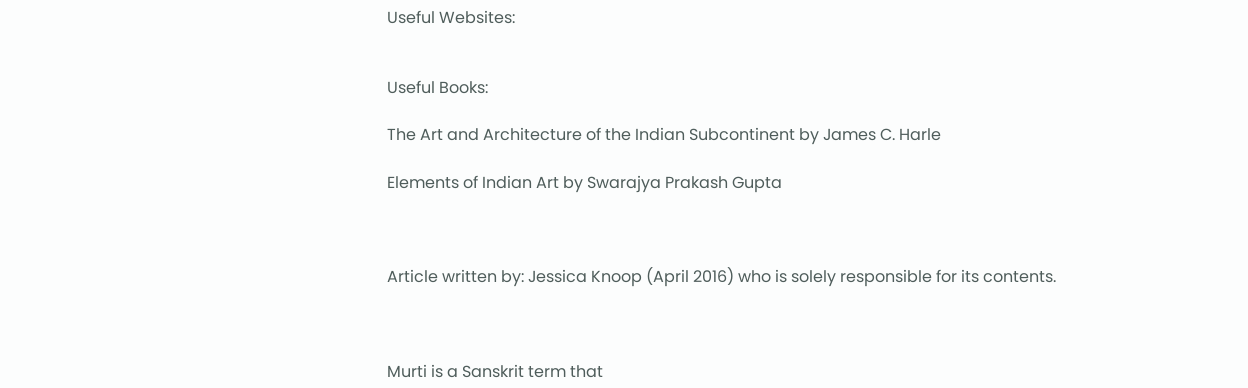Useful Websites:


Useful Books:

The Art and Architecture of the Indian Subcontinent by James C. Harle

Elements of Indian Art by Swarajya Prakash Gupta



Article written by: Jessica Knoop (April 2016) who is solely responsible for its contents.



Murti is a Sanskrit term that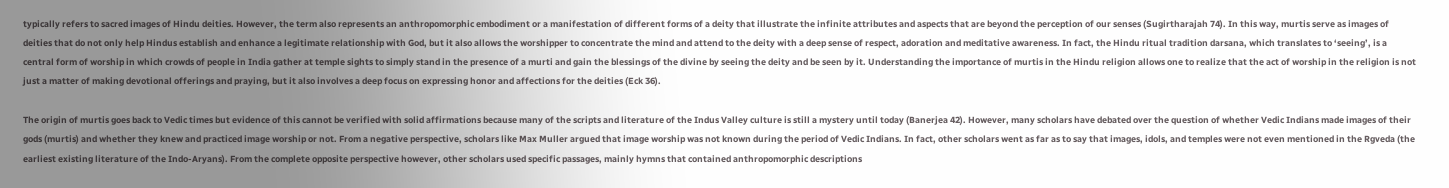typically refers to sacred images of Hindu deities. However, the term also represents an anthropomorphic embodiment or a manifestation of different forms of a deity that illustrate the infinite attributes and aspects that are beyond the perception of our senses (Sugirtharajah 74). In this way, murtis serve as images of deities that do not only help Hindus establish and enhance a legitimate relationship with God, but it also allows the worshipper to concentrate the mind and attend to the deity with a deep sense of respect, adoration and meditative awareness. In fact, the Hindu ritual tradition darsana, which translates to ‘seeing’, is a central form of worship in which crowds of people in India gather at temple sights to simply stand in the presence of a murti and gain the blessings of the divine by seeing the deity and be seen by it. Understanding the importance of murtis in the Hindu religion allows one to realize that the act of worship in the religion is not just a matter of making devotional offerings and praying, but it also involves a deep focus on expressing honor and affections for the deities (Eck 36).

The origin of murtis goes back to Vedic times but evidence of this cannot be verified with solid affirmations because many of the scripts and literature of the Indus Valley culture is still a mystery until today (Banerjea 42). However, many scholars have debated over the question of whether Vedic Indians made images of their gods (murtis) and whether they knew and practiced image worship or not. From a negative perspective, scholars like Max Muller argued that image worship was not known during the period of Vedic Indians. In fact, other scholars went as far as to say that images, idols, and temples were not even mentioned in the Rgveda (the earliest existing literature of the Indo-Aryans). From the complete opposite perspective however, other scholars used specific passages, mainly hymns that contained anthropomorphic descriptions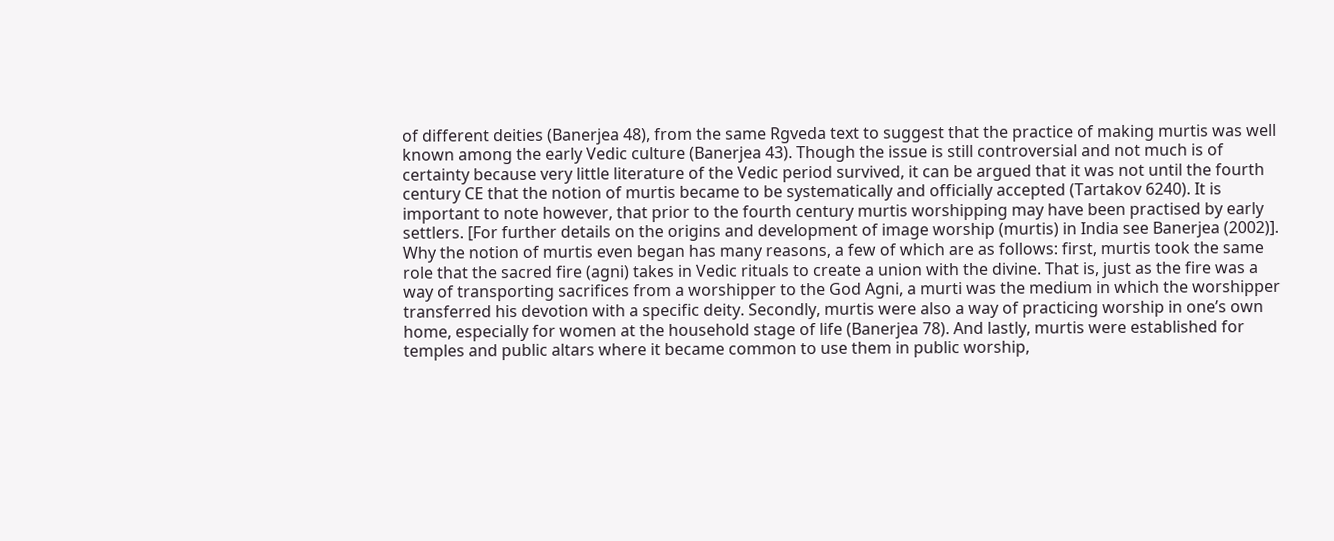of different deities (Banerjea 48), from the same Rgveda text to suggest that the practice of making murtis was well known among the early Vedic culture (Banerjea 43). Though the issue is still controversial and not much is of certainty because very little literature of the Vedic period survived, it can be argued that it was not until the fourth century CE that the notion of murtis became to be systematically and officially accepted (Tartakov 6240). It is important to note however, that prior to the fourth century murtis worshipping may have been practised by early settlers. [For further details on the origins and development of image worship (murtis) in India see Banerjea (2002)]. Why the notion of murtis even began has many reasons, a few of which are as follows: first, murtis took the same role that the sacred fire (agni) takes in Vedic rituals to create a union with the divine. That is, just as the fire was a way of transporting sacrifices from a worshipper to the God Agni, a murti was the medium in which the worshipper transferred his devotion with a specific deity. Secondly, murtis were also a way of practicing worship in one’s own home, especially for women at the household stage of life (Banerjea 78). And lastly, murtis were established for temples and public altars where it became common to use them in public worship,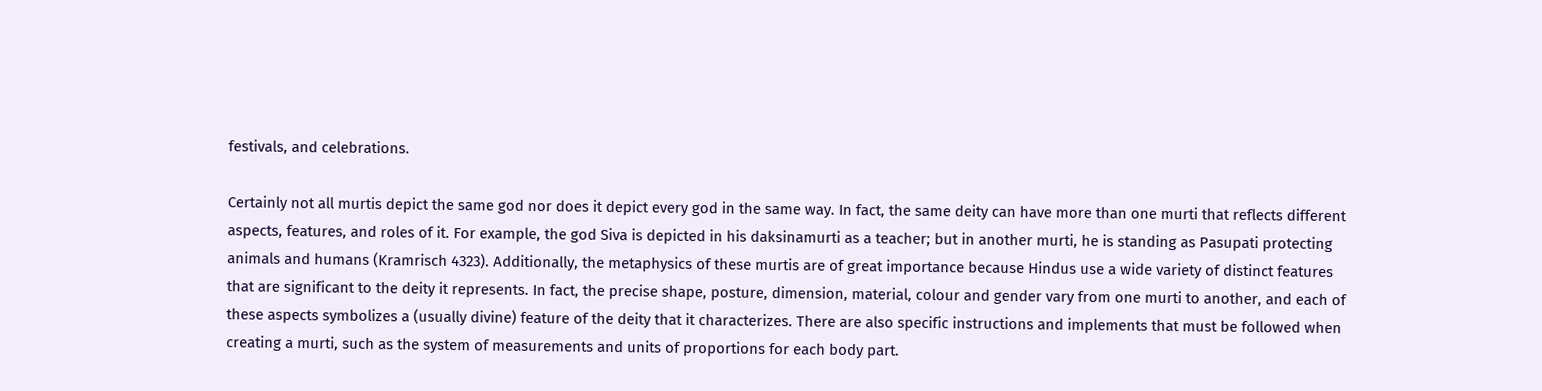festivals, and celebrations.

Certainly not all murtis depict the same god nor does it depict every god in the same way. In fact, the same deity can have more than one murti that reflects different aspects, features, and roles of it. For example, the god Siva is depicted in his daksinamurti as a teacher; but in another murti, he is standing as Pasupati protecting animals and humans (Kramrisch 4323). Additionally, the metaphysics of these murtis are of great importance because Hindus use a wide variety of distinct features that are significant to the deity it represents. In fact, the precise shape, posture, dimension, material, colour and gender vary from one murti to another, and each of these aspects symbolizes a (usually divine) feature of the deity that it characterizes. There are also specific instructions and implements that must be followed when creating a murti, such as the system of measurements and units of proportions for each body part.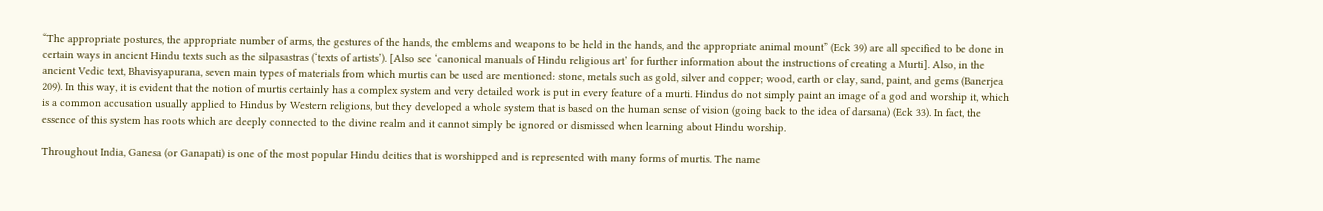“The appropriate postures, the appropriate number of arms, the gestures of the hands, the emblems and weapons to be held in the hands, and the appropriate animal mount” (Eck 39) are all specified to be done in certain ways in ancient Hindu texts such as the silpasastras (‘texts of artists’). [Also see ‘canonical manuals of Hindu religious art’ for further information about the instructions of creating a Murti]. Also, in the ancient Vedic text, Bhavisyapurana, seven main types of materials from which murtis can be used are mentioned: stone, metals such as gold, silver and copper; wood, earth or clay, sand, paint, and gems (Banerjea 209). In this way, it is evident that the notion of murtis certainly has a complex system and very detailed work is put in every feature of a murti. Hindus do not simply paint an image of a god and worship it, which is a common accusation usually applied to Hindus by Western religions, but they developed a whole system that is based on the human sense of vision (going back to the idea of darsana) (Eck 33). In fact, the essence of this system has roots which are deeply connected to the divine realm and it cannot simply be ignored or dismissed when learning about Hindu worship.

Throughout India, Ganesa (or Ganapati) is one of the most popular Hindu deities that is worshipped and is represented with many forms of murtis. The name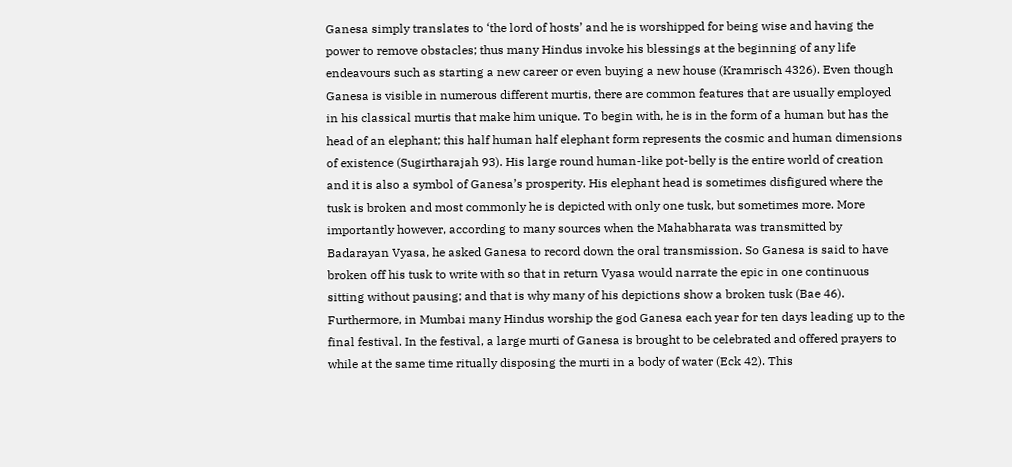Ganesa simply translates to ‘the lord of hosts’ and he is worshipped for being wise and having the power to remove obstacles; thus many Hindus invoke his blessings at the beginning of any life endeavours such as starting a new career or even buying a new house (Kramrisch 4326). Even though Ganesa is visible in numerous different murtis, there are common features that are usually employed in his classical murtis that make him unique. To begin with, he is in the form of a human but has the head of an elephant; this half human half elephant form represents the cosmic and human dimensions of existence (Sugirtharajah 93). His large round human-like pot-belly is the entire world of creation and it is also a symbol of Ganesa’s prosperity. His elephant head is sometimes disfigured where the tusk is broken and most commonly he is depicted with only one tusk, but sometimes more. More importantly however, according to many sources when the Mahabharata was transmitted by Badarayan Vyasa, he asked Ganesa to record down the oral transmission. So Ganesa is said to have broken off his tusk to write with so that in return Vyasa would narrate the epic in one continuous sitting without pausing; and that is why many of his depictions show a broken tusk (Bae 46). Furthermore, in Mumbai many Hindus worship the god Ganesa each year for ten days leading up to the final festival. In the festival, a large murti of Ganesa is brought to be celebrated and offered prayers to while at the same time ritually disposing the murti in a body of water (Eck 42). This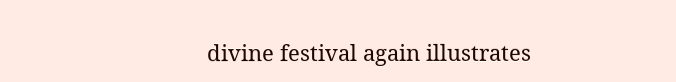divine festival again illustrates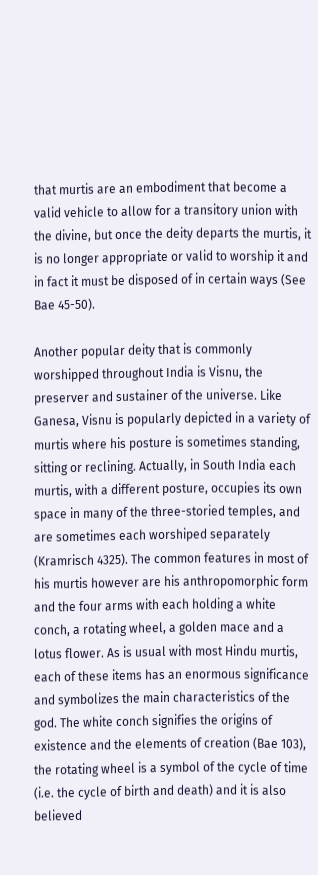that murtis are an embodiment that become a valid vehicle to allow for a transitory union with the divine, but once the deity departs the murtis, it is no longer appropriate or valid to worship it and in fact it must be disposed of in certain ways (See Bae 45-50).

Another popular deity that is commonly worshipped throughout India is Visnu, the preserver and sustainer of the universe. Like Ganesa, Visnu is popularly depicted in a variety of murtis where his posture is sometimes standing, sitting or reclining. Actually, in South India each murtis, with a different posture, occupies its own space in many of the three-storied temples, and are sometimes each worshiped separately (Kramrisch 4325). The common features in most of his murtis however are his anthropomorphic form and the four arms with each holding a white conch, a rotating wheel, a golden mace and a lotus flower. As is usual with most Hindu murtis, each of these items has an enormous significance and symbolizes the main characteristics of the god. The white conch signifies the origins of existence and the elements of creation (Bae 103), the rotating wheel is a symbol of the cycle of time (i.e. the cycle of birth and death) and it is also believed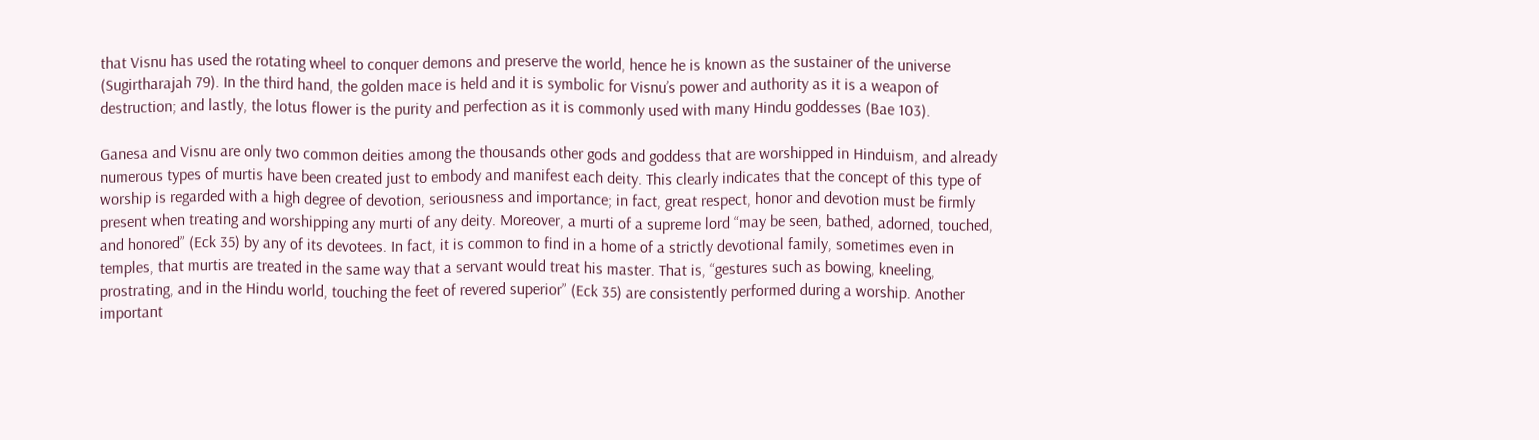that Visnu has used the rotating wheel to conquer demons and preserve the world, hence he is known as the sustainer of the universe (Sugirtharajah 79). In the third hand, the golden mace is held and it is symbolic for Visnu’s power and authority as it is a weapon of destruction; and lastly, the lotus flower is the purity and perfection as it is commonly used with many Hindu goddesses (Bae 103).

Ganesa and Visnu are only two common deities among the thousands other gods and goddess that are worshipped in Hinduism, and already numerous types of murtis have been created just to embody and manifest each deity. This clearly indicates that the concept of this type of worship is regarded with a high degree of devotion, seriousness and importance; in fact, great respect, honor and devotion must be firmly present when treating and worshipping any murti of any deity. Moreover, a murti of a supreme lord “may be seen, bathed, adorned, touched, and honored” (Eck 35) by any of its devotees. In fact, it is common to find in a home of a strictly devotional family, sometimes even in temples, that murtis are treated in the same way that a servant would treat his master. That is, “gestures such as bowing, kneeling, prostrating, and in the Hindu world, touching the feet of revered superior” (Eck 35) are consistently performed during a worship. Another important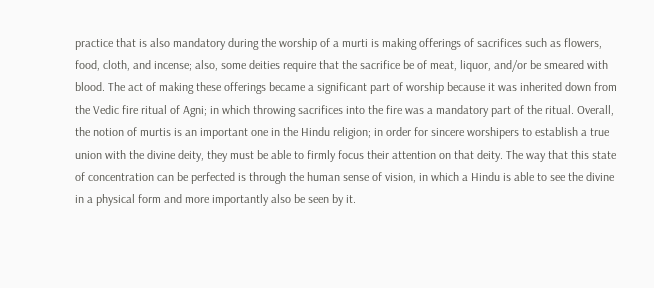practice that is also mandatory during the worship of a murti is making offerings of sacrifices such as flowers, food, cloth, and incense; also, some deities require that the sacrifice be of meat, liquor, and/or be smeared with blood. The act of making these offerings became a significant part of worship because it was inherited down from the Vedic fire ritual of Agni; in which throwing sacrifices into the fire was a mandatory part of the ritual. Overall, the notion of murtis is an important one in the Hindu religion; in order for sincere worshipers to establish a true union with the divine deity, they must be able to firmly focus their attention on that deity. The way that this state of concentration can be perfected is through the human sense of vision, in which a Hindu is able to see the divine in a physical form and more importantly also be seen by it.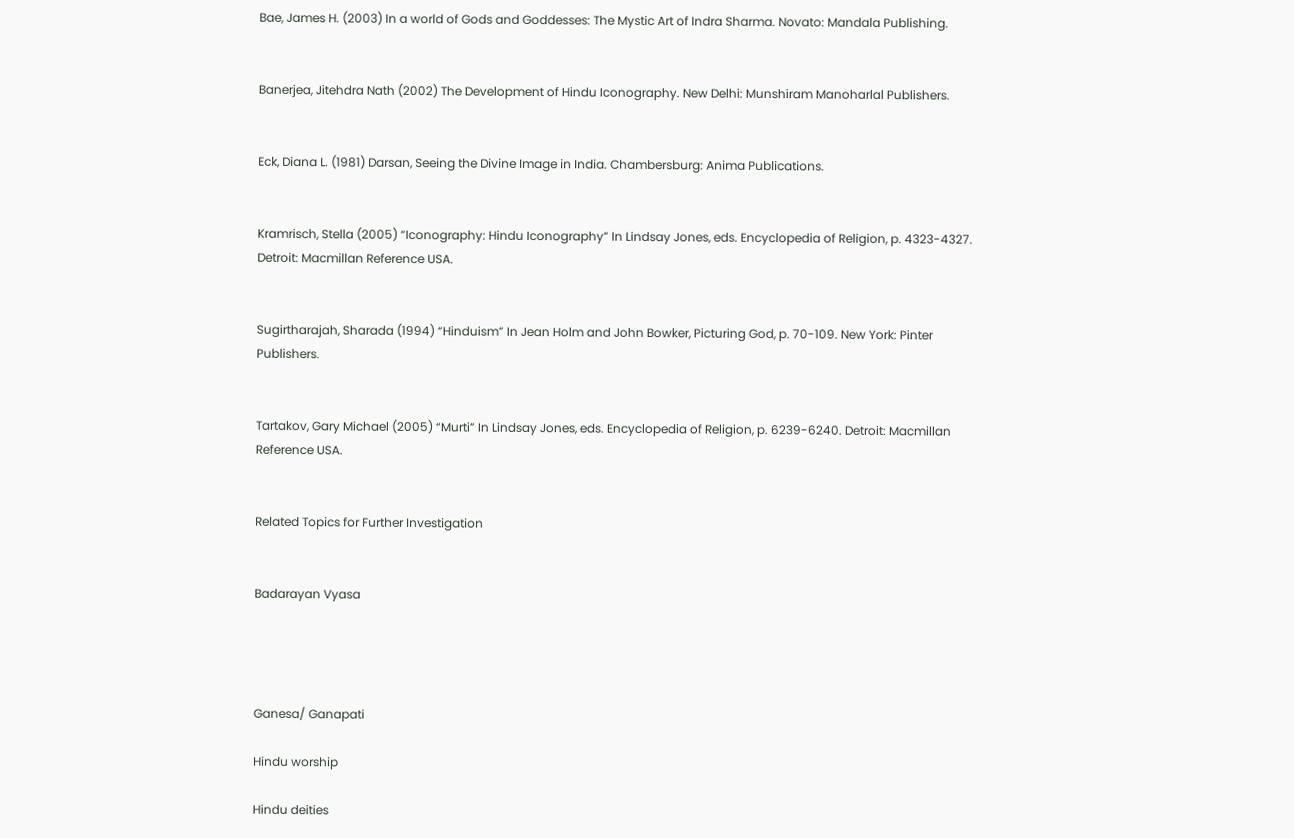Bae, James H. (2003) In a world of Gods and Goddesses: The Mystic Art of Indra Sharma. Novato: Mandala Publishing.


Banerjea, Jitehdra Nath (2002) The Development of Hindu Iconography. New Delhi: Munshiram Manoharlal Publishers.


Eck, Diana L. (1981) Darsan, Seeing the Divine Image in India. Chambersburg: Anima Publications.


Kramrisch, Stella (2005) “Iconography: Hindu Iconography” In Lindsay Jones, eds. Encyclopedia of Religion, p. 4323-4327. Detroit: Macmillan Reference USA.


Sugirtharajah, Sharada (1994) “Hinduism” In Jean Holm and John Bowker, Picturing God, p. 70-109. New York: Pinter Publishers.


Tartakov, Gary Michael (2005) “Murti” In Lindsay Jones, eds. Encyclopedia of Religion, p. 6239-6240. Detroit: Macmillan Reference USA.


Related Topics for Further Investigation


Badarayan Vyasa




Ganesa/ Ganapati

Hindu worship

Hindu deities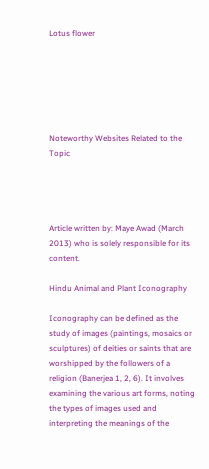Lotus flower






Noteworthy Websites Related to the Topic




Article written by: Maye Awad (March 2013) who is solely responsible for its content.

Hindu Animal and Plant Iconography

Iconography can be defined as the study of images (paintings, mosaics or sculptures) of deities or saints that are worshipped by the followers of a religion (Banerjea 1, 2, 6). It involves examining the various art forms, noting the types of images used and interpreting the meanings of the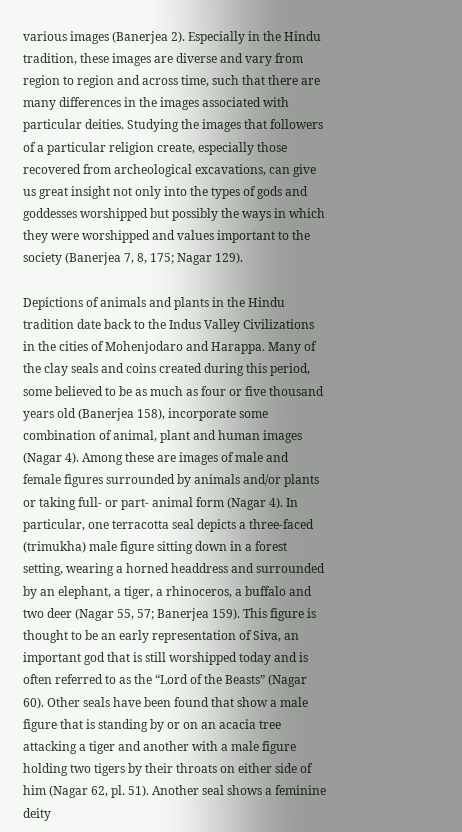various images (Banerjea 2). Especially in the Hindu tradition, these images are diverse and vary from region to region and across time, such that there are many differences in the images associated with particular deities. Studying the images that followers of a particular religion create, especially those recovered from archeological excavations, can give us great insight not only into the types of gods and goddesses worshipped but possibly the ways in which they were worshipped and values important to the society (Banerjea 7, 8, 175; Nagar 129).

Depictions of animals and plants in the Hindu tradition date back to the Indus Valley Civilizations in the cities of Mohenjodaro and Harappa. Many of the clay seals and coins created during this period, some believed to be as much as four or five thousand years old (Banerjea 158), incorporate some combination of animal, plant and human images (Nagar 4). Among these are images of male and female figures surrounded by animals and/or plants or taking full- or part- animal form (Nagar 4). In particular, one terracotta seal depicts a three-faced (trimukha) male figure sitting down in a forest setting, wearing a horned headdress and surrounded by an elephant, a tiger, a rhinoceros, a buffalo and two deer (Nagar 55, 57; Banerjea 159). This figure is thought to be an early representation of Siva, an important god that is still worshipped today and is often referred to as the “Lord of the Beasts” (Nagar 60). Other seals have been found that show a male figure that is standing by or on an acacia tree attacking a tiger and another with a male figure holding two tigers by their throats on either side of him (Nagar 62, pl. 51). Another seal shows a feminine deity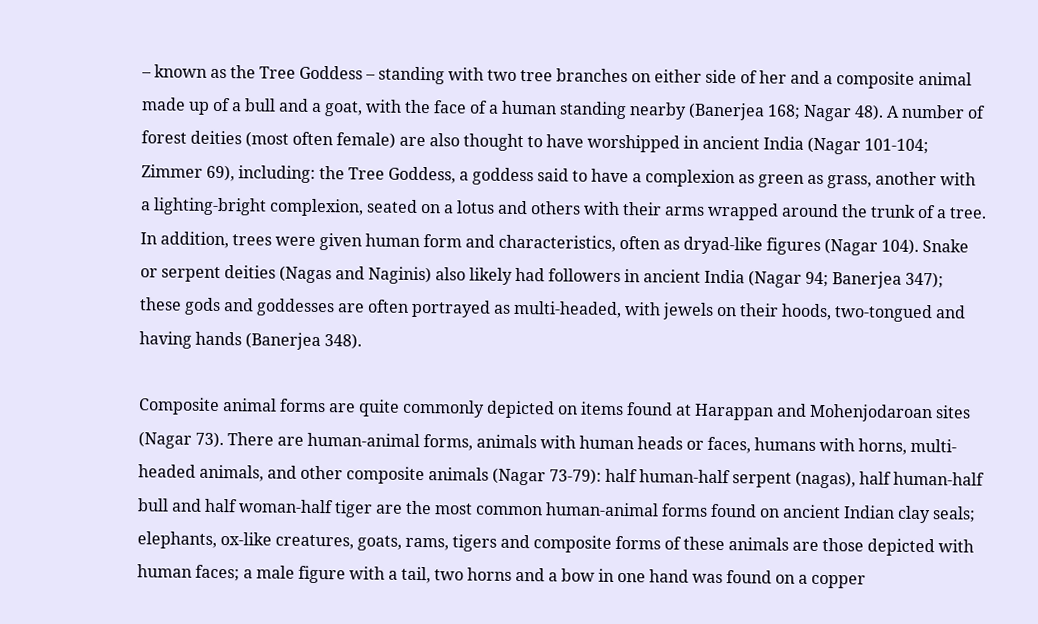– known as the Tree Goddess – standing with two tree branches on either side of her and a composite animal made up of a bull and a goat, with the face of a human standing nearby (Banerjea 168; Nagar 48). A number of forest deities (most often female) are also thought to have worshipped in ancient India (Nagar 101-104; Zimmer 69), including: the Tree Goddess, a goddess said to have a complexion as green as grass, another with a lighting-bright complexion, seated on a lotus and others with their arms wrapped around the trunk of a tree. In addition, trees were given human form and characteristics, often as dryad-like figures (Nagar 104). Snake or serpent deities (Nagas and Naginis) also likely had followers in ancient India (Nagar 94; Banerjea 347); these gods and goddesses are often portrayed as multi-headed, with jewels on their hoods, two-tongued and having hands (Banerjea 348).

Composite animal forms are quite commonly depicted on items found at Harappan and Mohenjodaroan sites (Nagar 73). There are human-animal forms, animals with human heads or faces, humans with horns, multi-headed animals, and other composite animals (Nagar 73-79): half human-half serpent (nagas), half human-half bull and half woman-half tiger are the most common human-animal forms found on ancient Indian clay seals; elephants, ox-like creatures, goats, rams, tigers and composite forms of these animals are those depicted with human faces; a male figure with a tail, two horns and a bow in one hand was found on a copper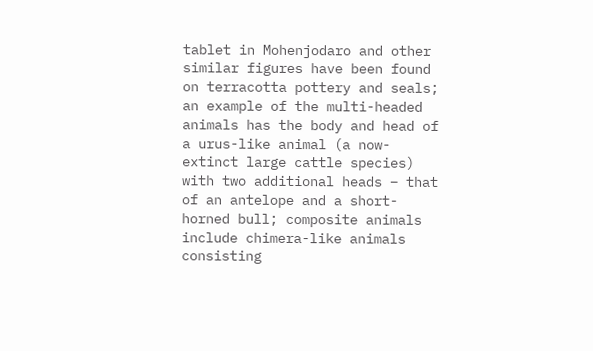tablet in Mohenjodaro and other similar figures have been found on terracotta pottery and seals; an example of the multi-headed animals has the body and head of a urus-like animal (a now-extinct large cattle species) with two additional heads – that of an antelope and a short-horned bull; composite animals include chimera-like animals consisting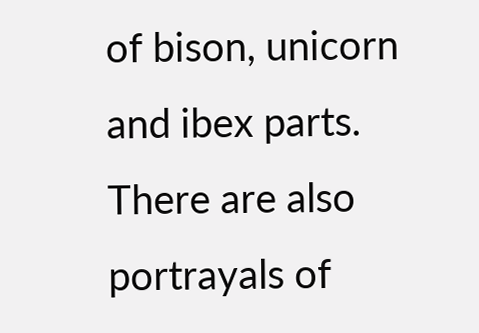of bison, unicorn and ibex parts. There are also portrayals of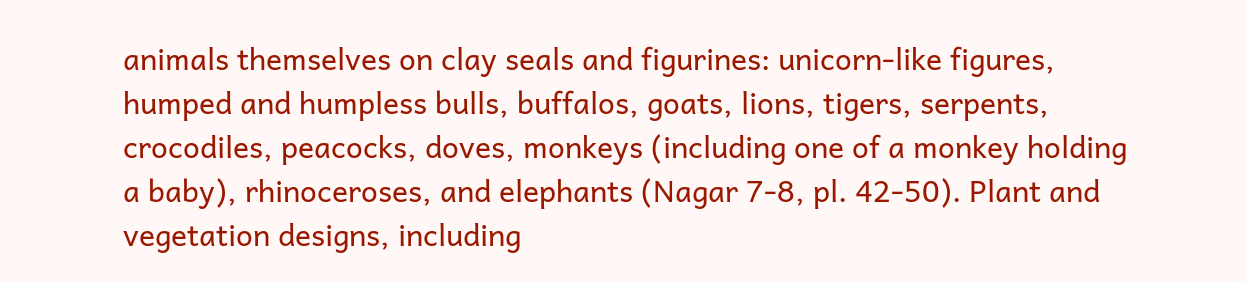animals themselves on clay seals and figurines: unicorn-like figures, humped and humpless bulls, buffalos, goats, lions, tigers, serpents, crocodiles, peacocks, doves, monkeys (including one of a monkey holding a baby), rhinoceroses, and elephants (Nagar 7-8, pl. 42-50). Plant and vegetation designs, including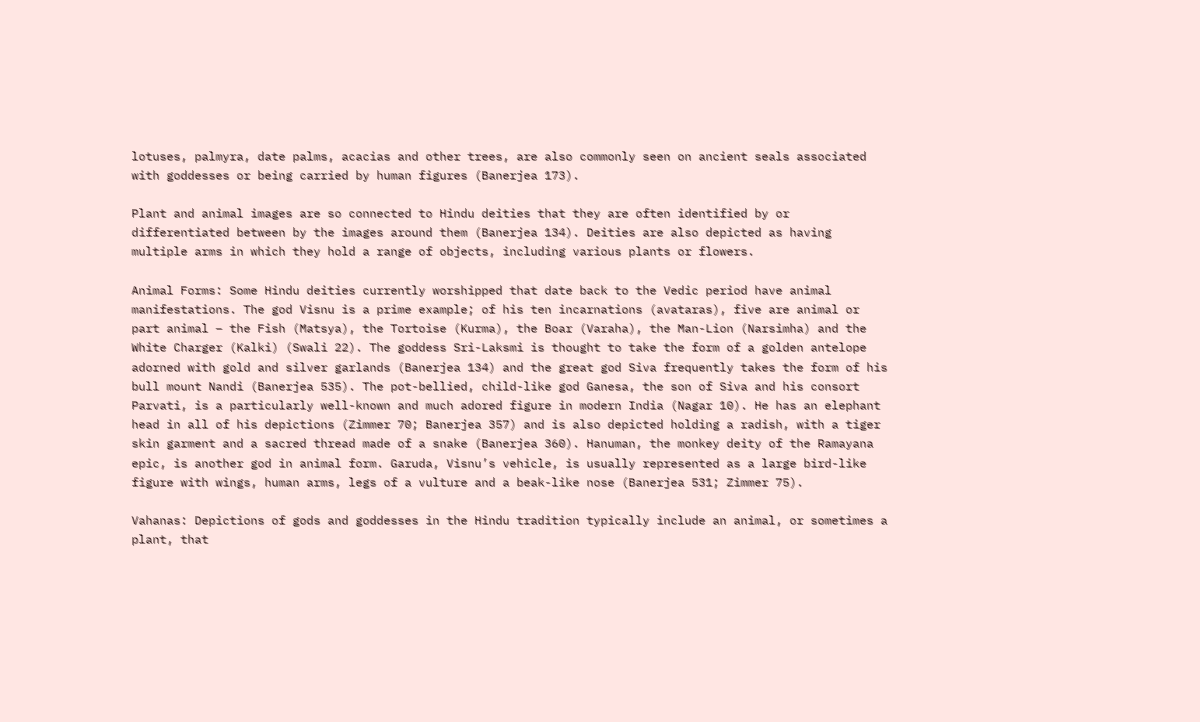lotuses, palmyra, date palms, acacias and other trees, are also commonly seen on ancient seals associated with goddesses or being carried by human figures (Banerjea 173).

Plant and animal images are so connected to Hindu deities that they are often identified by or differentiated between by the images around them (Banerjea 134). Deities are also depicted as having multiple arms in which they hold a range of objects, including various plants or flowers.

Animal Forms: Some Hindu deities currently worshipped that date back to the Vedic period have animal manifestations. The god Visnu is a prime example; of his ten incarnations (avataras), five are animal or part animal – the Fish (Matsya), the Tortoise (Kurma), the Boar (Varaha), the Man-Lion (Narsimha) and the White Charger (Kalki) (Swali 22). The goddess Sri-Laksmi is thought to take the form of a golden antelope adorned with gold and silver garlands (Banerjea 134) and the great god Siva frequently takes the form of his bull mount Nandi (Banerjea 535). The pot-bellied, child-like god Ganesa, the son of Siva and his consort Parvati, is a particularly well-known and much adored figure in modern India (Nagar 10). He has an elephant head in all of his depictions (Zimmer 70; Banerjea 357) and is also depicted holding a radish, with a tiger skin garment and a sacred thread made of a snake (Banerjea 360). Hanuman, the monkey deity of the Ramayana epic, is another god in animal form. Garuda, Visnu’s vehicle, is usually represented as a large bird-like figure with wings, human arms, legs of a vulture and a beak-like nose (Banerjea 531; Zimmer 75).

Vahanas: Depictions of gods and goddesses in the Hindu tradition typically include an animal, or sometimes a plant, that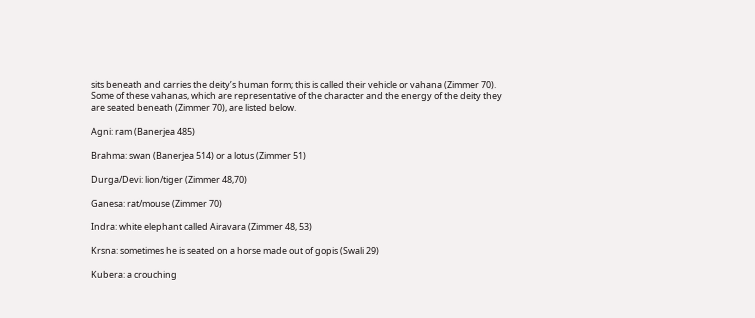sits beneath and carries the deity’s human form; this is called their vehicle or vahana (Zimmer 70). Some of these vahanas, which are representative of the character and the energy of the deity they are seated beneath (Zimmer 70), are listed below.

Agni: ram (Banerjea 485)

Brahma: swan (Banerjea 514) or a lotus (Zimmer 51)

Durga/Devi: lion/tiger (Zimmer 48,70)

Ganesa: rat/mouse (Zimmer 70)

Indra: white elephant called Airavara (Zimmer 48, 53)

Krsna: sometimes he is seated on a horse made out of gopis (Swali 29)

Kubera: a crouching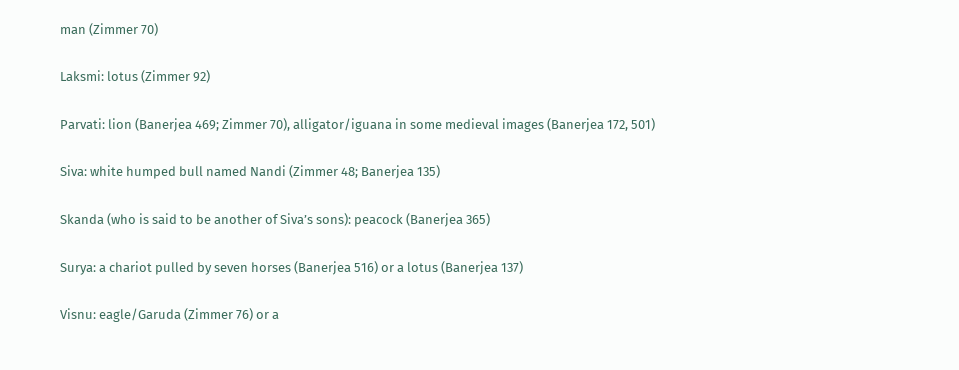man (Zimmer 70)

Laksmi: lotus (Zimmer 92)

Parvati: lion (Banerjea 469; Zimmer 70), alligator/iguana in some medieval images (Banerjea 172, 501)

Siva: white humped bull named Nandi (Zimmer 48; Banerjea 135)

Skanda (who is said to be another of Siva’s sons): peacock (Banerjea 365)

Surya: a chariot pulled by seven horses (Banerjea 516) or a lotus (Banerjea 137)

Visnu: eagle/Garuda (Zimmer 76) or a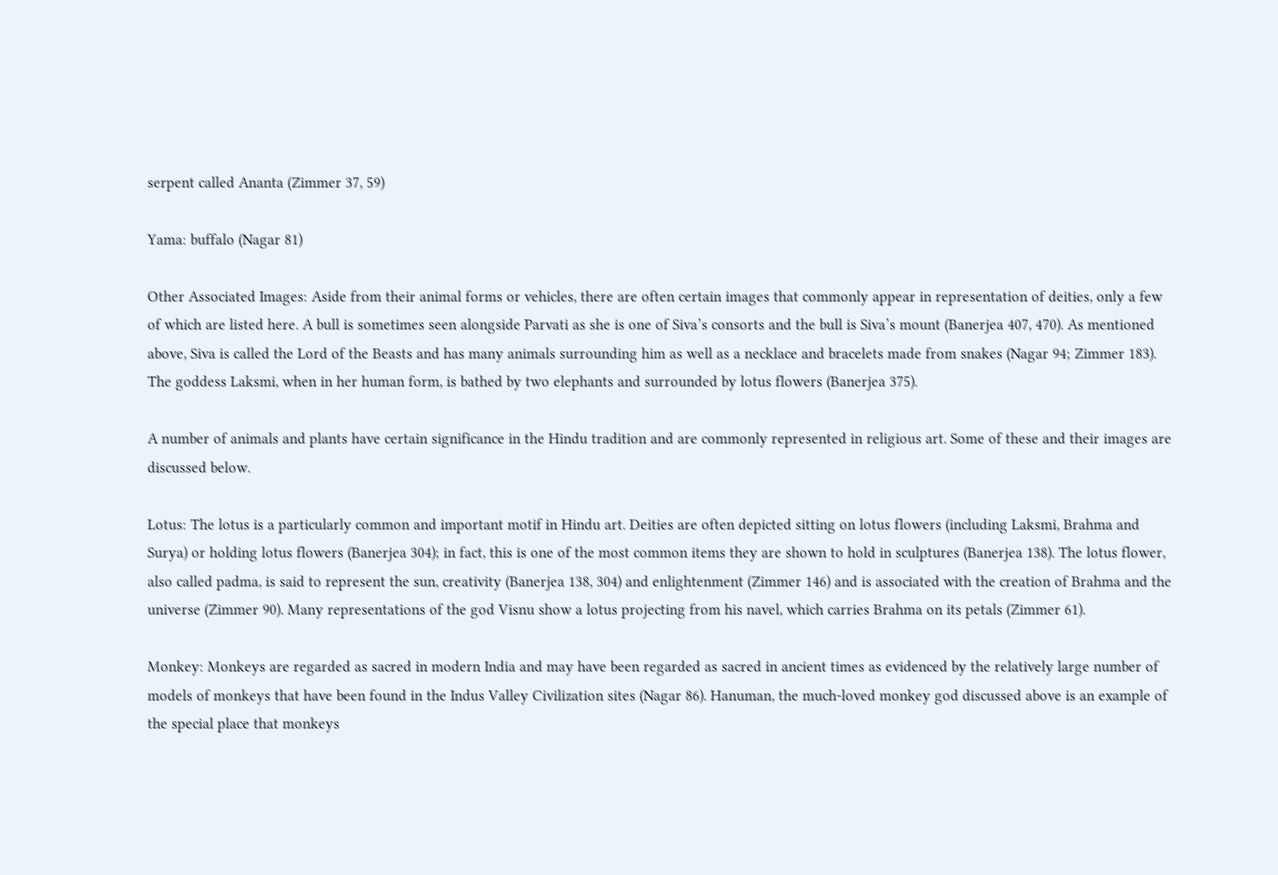serpent called Ananta (Zimmer 37, 59)

Yama: buffalo (Nagar 81)

Other Associated Images: Aside from their animal forms or vehicles, there are often certain images that commonly appear in representation of deities, only a few of which are listed here. A bull is sometimes seen alongside Parvati as she is one of Siva’s consorts and the bull is Siva’s mount (Banerjea 407, 470). As mentioned above, Siva is called the Lord of the Beasts and has many animals surrounding him as well as a necklace and bracelets made from snakes (Nagar 94; Zimmer 183). The goddess Laksmi, when in her human form, is bathed by two elephants and surrounded by lotus flowers (Banerjea 375).

A number of animals and plants have certain significance in the Hindu tradition and are commonly represented in religious art. Some of these and their images are discussed below.

Lotus: The lotus is a particularly common and important motif in Hindu art. Deities are often depicted sitting on lotus flowers (including Laksmi, Brahma and Surya) or holding lotus flowers (Banerjea 304); in fact, this is one of the most common items they are shown to hold in sculptures (Banerjea 138). The lotus flower, also called padma, is said to represent the sun, creativity (Banerjea 138, 304) and enlightenment (Zimmer 146) and is associated with the creation of Brahma and the universe (Zimmer 90). Many representations of the god Visnu show a lotus projecting from his navel, which carries Brahma on its petals (Zimmer 61).

Monkey: Monkeys are regarded as sacred in modern India and may have been regarded as sacred in ancient times as evidenced by the relatively large number of models of monkeys that have been found in the Indus Valley Civilization sites (Nagar 86). Hanuman, the much-loved monkey god discussed above is an example of the special place that monkeys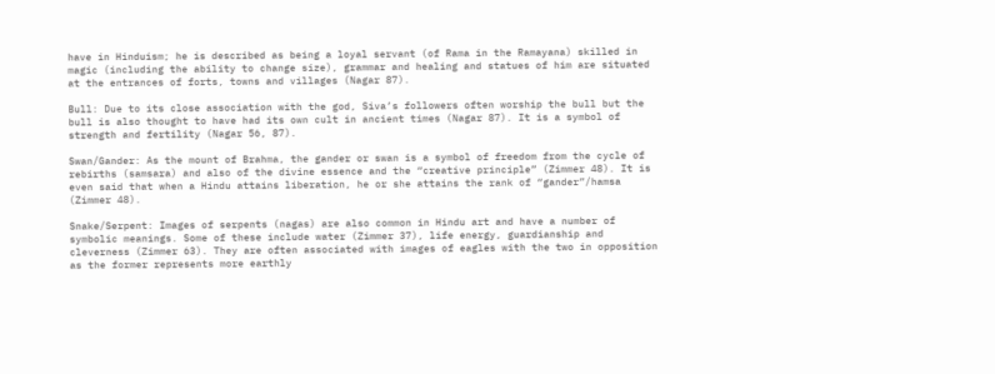have in Hinduism; he is described as being a loyal servant (of Rama in the Ramayana) skilled in magic (including the ability to change size), grammar and healing and statues of him are situated at the entrances of forts, towns and villages (Nagar 87).

Bull: Due to its close association with the god, Siva’s followers often worship the bull but the bull is also thought to have had its own cult in ancient times (Nagar 87). It is a symbol of strength and fertility (Nagar 56, 87).

Swan/Gander: As the mount of Brahma, the gander or swan is a symbol of freedom from the cycle of rebirths (samsara) and also of the divine essence and the “creative principle” (Zimmer 48). It is even said that when a Hindu attains liberation, he or she attains the rank of “gander”/hamsa (Zimmer 48).

Snake/Serpent: Images of serpents (nagas) are also common in Hindu art and have a number of symbolic meanings. Some of these include water (Zimmer 37), life energy, guardianship and cleverness (Zimmer 63). They are often associated with images of eagles with the two in opposition as the former represents more earthly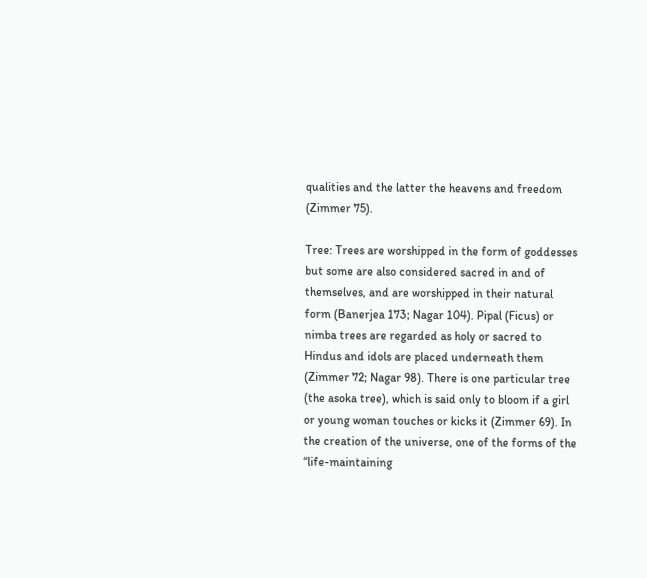qualities and the latter the heavens and freedom (Zimmer 75).

Tree: Trees are worshipped in the form of goddesses but some are also considered sacred in and of themselves, and are worshipped in their natural form (Banerjea 173; Nagar 104). Pipal (Ficus) or nimba trees are regarded as holy or sacred to Hindus and idols are placed underneath them (Zimmer 72; Nagar 98). There is one particular tree (the asoka tree), which is said only to bloom if a girl or young woman touches or kicks it (Zimmer 69). In the creation of the universe, one of the forms of the “life-maintaining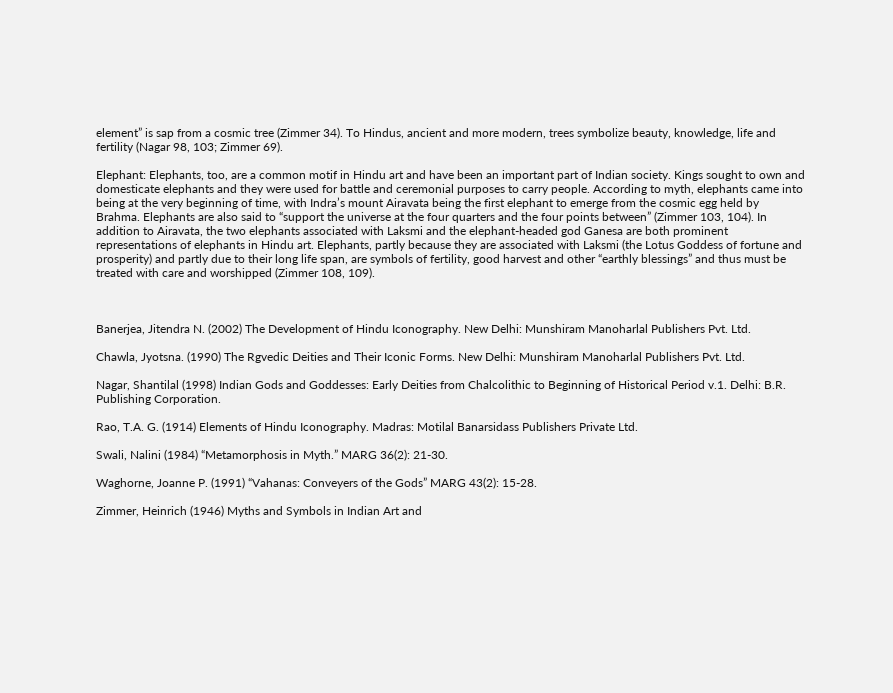element” is sap from a cosmic tree (Zimmer 34). To Hindus, ancient and more modern, trees symbolize beauty, knowledge, life and fertility (Nagar 98, 103; Zimmer 69).

Elephant: Elephants, too, are a common motif in Hindu art and have been an important part of Indian society. Kings sought to own and domesticate elephants and they were used for battle and ceremonial purposes to carry people. According to myth, elephants came into being at the very beginning of time, with Indra’s mount Airavata being the first elephant to emerge from the cosmic egg held by Brahma. Elephants are also said to “support the universe at the four quarters and the four points between” (Zimmer 103, 104). In addition to Airavata, the two elephants associated with Laksmi and the elephant-headed god Ganesa are both prominent representations of elephants in Hindu art. Elephants, partly because they are associated with Laksmi (the Lotus Goddess of fortune and prosperity) and partly due to their long life span, are symbols of fertility, good harvest and other “earthly blessings” and thus must be treated with care and worshipped (Zimmer 108, 109).



Banerjea, Jitendra N. (2002) The Development of Hindu Iconography. New Delhi: Munshiram Manoharlal Publishers Pvt. Ltd.

Chawla, Jyotsna. (1990) The Rgvedic Deities and Their Iconic Forms. New Delhi: Munshiram Manoharlal Publishers Pvt. Ltd.

Nagar, Shantilal (1998) Indian Gods and Goddesses: Early Deities from Chalcolithic to Beginning of Historical Period v.1. Delhi: B.R. Publishing Corporation.

Rao, T.A. G. (1914) Elements of Hindu Iconography. Madras: Motilal Banarsidass Publishers Private Ltd.

Swali, Nalini (1984) “Metamorphosis in Myth.” MARG 36(2): 21-30.

Waghorne, Joanne P. (1991) “Vahanas: Conveyers of the Gods” MARG 43(2): 15-28.

Zimmer, Heinrich (1946) Myths and Symbols in Indian Art and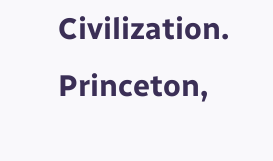Civilization. Princeton,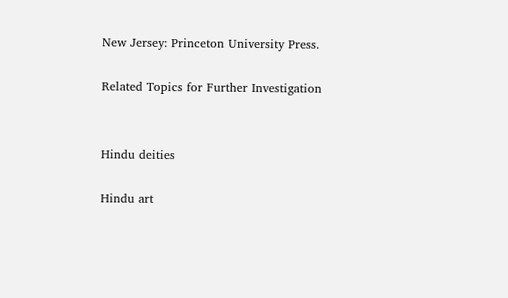New Jersey: Princeton University Press.

Related Topics for Further Investigation


Hindu deities

Hindu art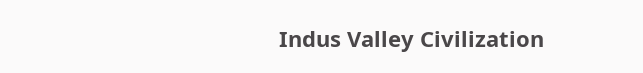Indus Valley Civilization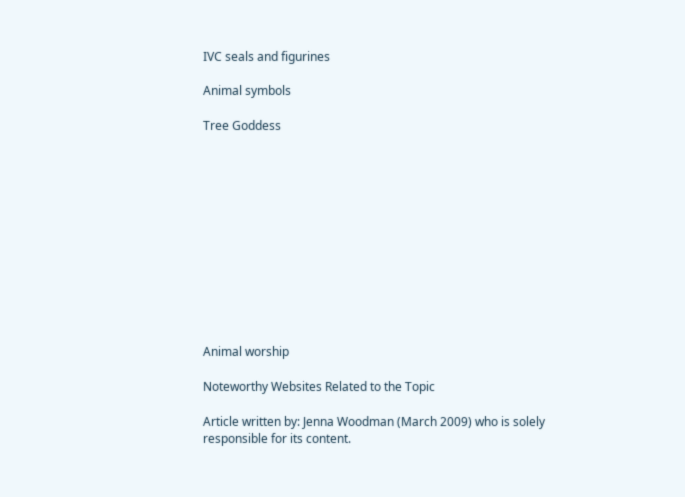IVC seals and figurines

Animal symbols

Tree Goddess












Animal worship

Noteworthy Websites Related to the Topic

Article written by: Jenna Woodman (March 2009) who is solely responsible for its content.